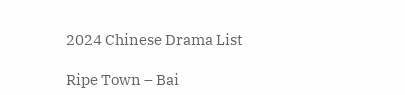2024 Chinese Drama List

Ripe Town – Bai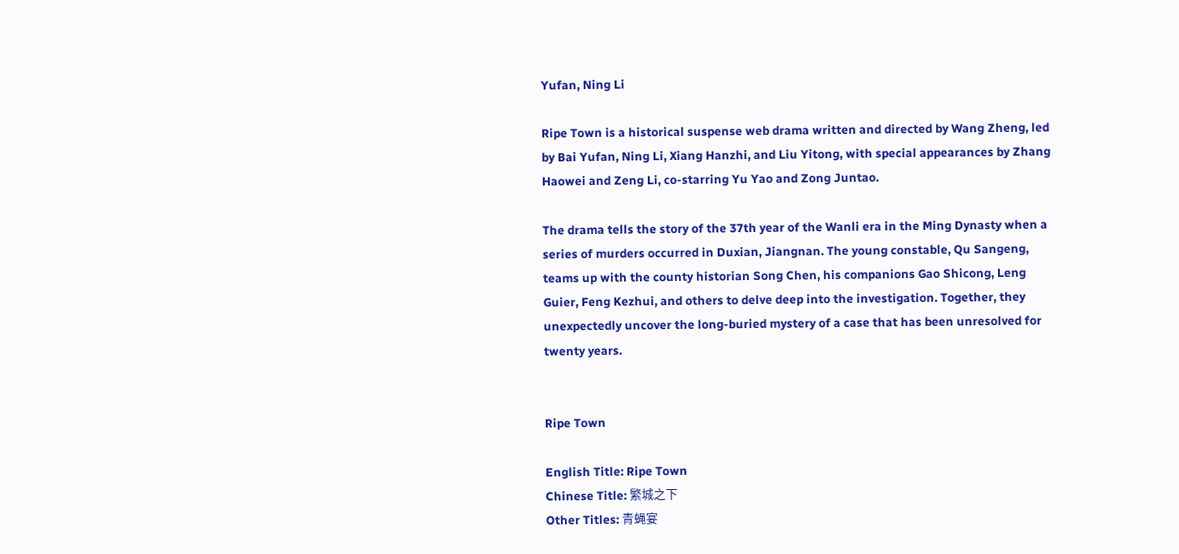Yufan, Ning Li

Ripe Town is a historical suspense web drama written and directed by Wang Zheng, led by Bai Yufan, Ning Li, Xiang Hanzhi, and Liu Yitong, with special appearances by Zhang Haowei and Zeng Li, co-starring Yu Yao and Zong Juntao.

The drama tells the story of the 37th year of the Wanli era in the Ming Dynasty when a series of murders occurred in Duxian, Jiangnan. The young constable, Qu Sangeng, teams up with the county historian Song Chen, his companions Gao Shicong, Leng Guier, Feng Kezhui, and others to delve deep into the investigation. Together, they unexpectedly uncover the long-buried mystery of a case that has been unresolved for twenty years.


Ripe Town

English Title: Ripe Town
Chinese Title: 繁城之下
Other Titles: 青蝇宴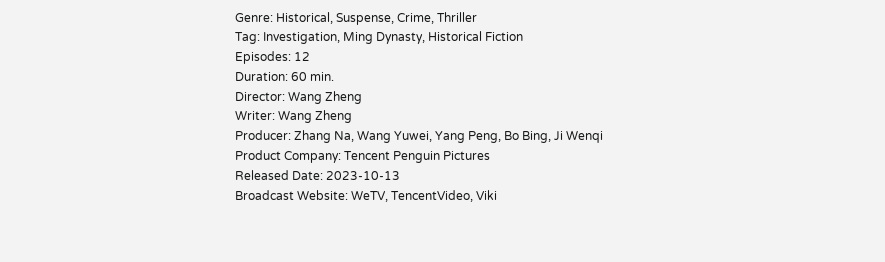Genre: Historical, Suspense, Crime, Thriller
Tag: Investigation, Ming Dynasty, Historical Fiction
Episodes: 12
Duration: 60 min.
Director: Wang Zheng
Writer: Wang Zheng
Producer: Zhang Na, Wang Yuwei, Yang Peng, Bo Bing, Ji Wenqi
Product Company: Tencent Penguin Pictures
Released Date: 2023-10-13
Broadcast Website: WeTV, TencentVideo, Viki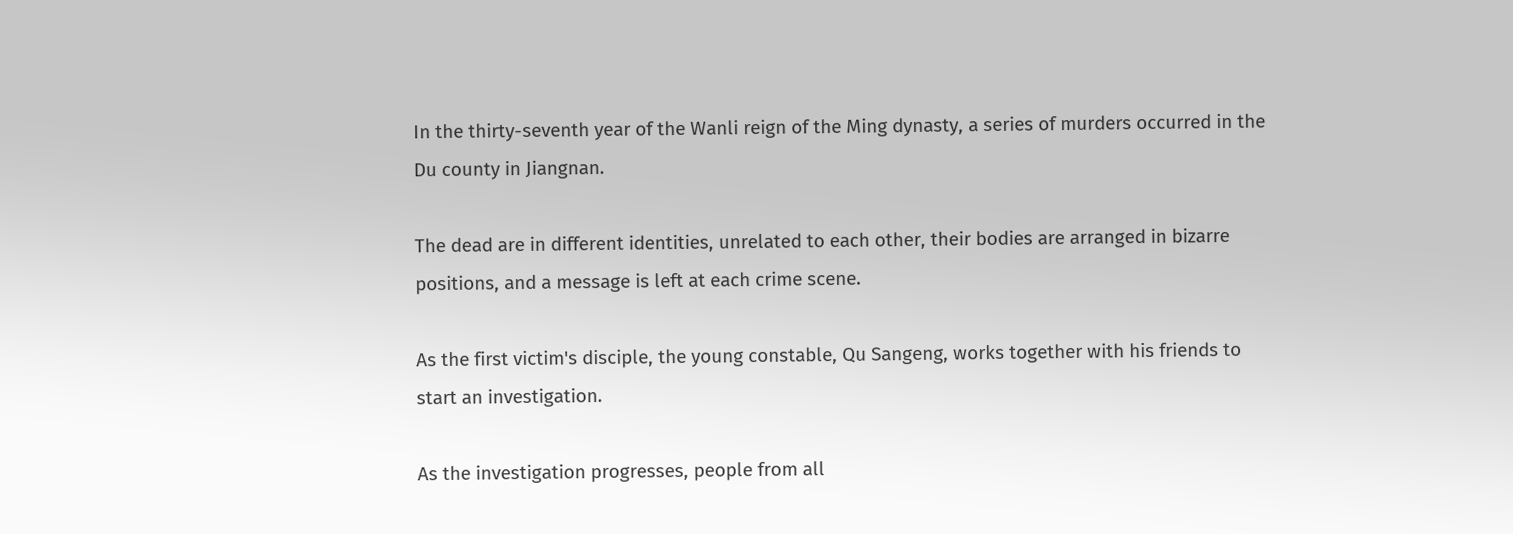In the thirty-seventh year of the Wanli reign of the Ming dynasty, a series of murders occurred in the Du county in Jiangnan.

The dead are in different identities, unrelated to each other, their bodies are arranged in bizarre positions, and a message is left at each crime scene.

As the first victim's disciple, the young constable, Qu Sangeng, works together with his friends to start an investigation.

As the investigation progresses, people from all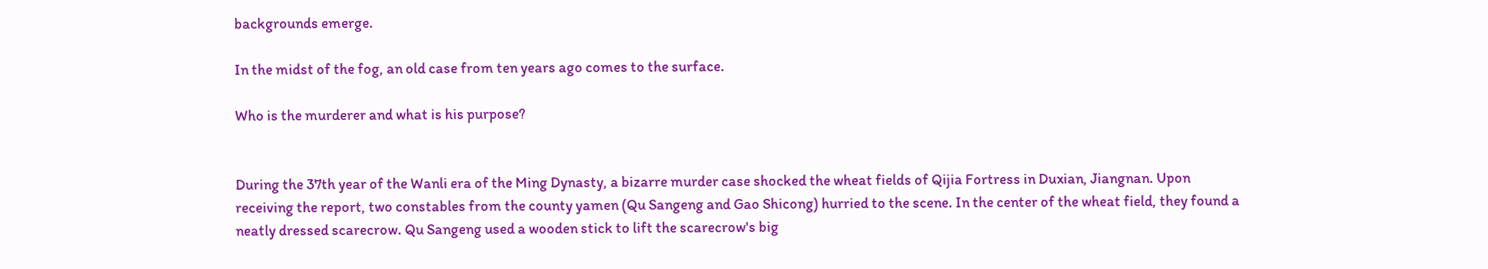backgrounds emerge.

In the midst of the fog, an old case from ten years ago comes to the surface.

Who is the murderer and what is his purpose?


During the 37th year of the Wanli era of the Ming Dynasty, a bizarre murder case shocked the wheat fields of Qijia Fortress in Duxian, Jiangnan. Upon receiving the report, two constables from the county yamen (Qu Sangeng and Gao Shicong) hurried to the scene. In the center of the wheat field, they found a neatly dressed scarecrow. Qu Sangeng used a wooden stick to lift the scarecrow's big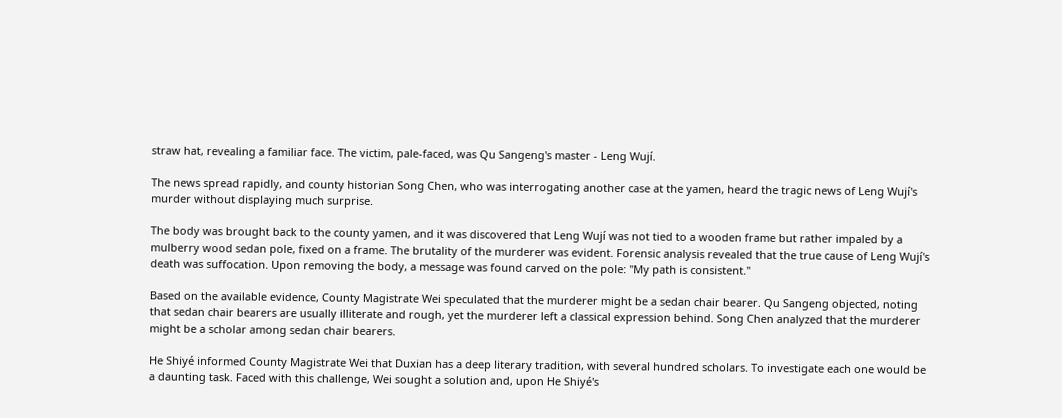straw hat, revealing a familiar face. The victim, pale-faced, was Qu Sangeng's master - Leng Wují.

The news spread rapidly, and county historian Song Chen, who was interrogating another case at the yamen, heard the tragic news of Leng Wují's murder without displaying much surprise.

The body was brought back to the county yamen, and it was discovered that Leng Wují was not tied to a wooden frame but rather impaled by a mulberry wood sedan pole, fixed on a frame. The brutality of the murderer was evident. Forensic analysis revealed that the true cause of Leng Wují's death was suffocation. Upon removing the body, a message was found carved on the pole: "My path is consistent."

Based on the available evidence, County Magistrate Wei speculated that the murderer might be a sedan chair bearer. Qu Sangeng objected, noting that sedan chair bearers are usually illiterate and rough, yet the murderer left a classical expression behind. Song Chen analyzed that the murderer might be a scholar among sedan chair bearers.

He Shiyé informed County Magistrate Wei that Duxian has a deep literary tradition, with several hundred scholars. To investigate each one would be a daunting task. Faced with this challenge, Wei sought a solution and, upon He Shiyé's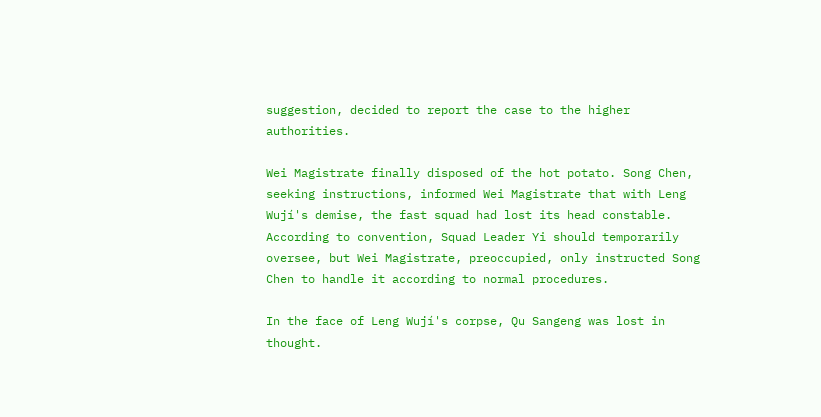suggestion, decided to report the case to the higher authorities.

Wei Magistrate finally disposed of the hot potato. Song Chen, seeking instructions, informed Wei Magistrate that with Leng Wují's demise, the fast squad had lost its head constable. According to convention, Squad Leader Yi should temporarily oversee, but Wei Magistrate, preoccupied, only instructed Song Chen to handle it according to normal procedures.

In the face of Leng Wují's corpse, Qu Sangeng was lost in thought.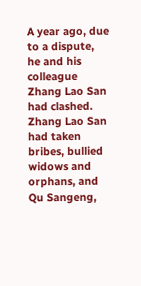A year ago, due to a dispute, he and his colleague Zhang Lao San had clashed. Zhang Lao San had taken bribes, bullied widows and orphans, and Qu Sangeng,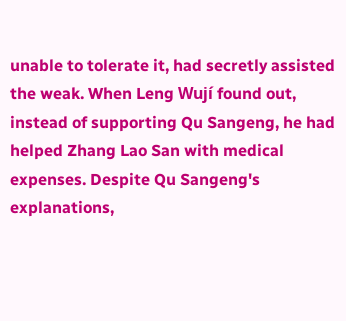unable to tolerate it, had secretly assisted the weak. When Leng Wují found out, instead of supporting Qu Sangeng, he had helped Zhang Lao San with medical expenses. Despite Qu Sangeng's explanations,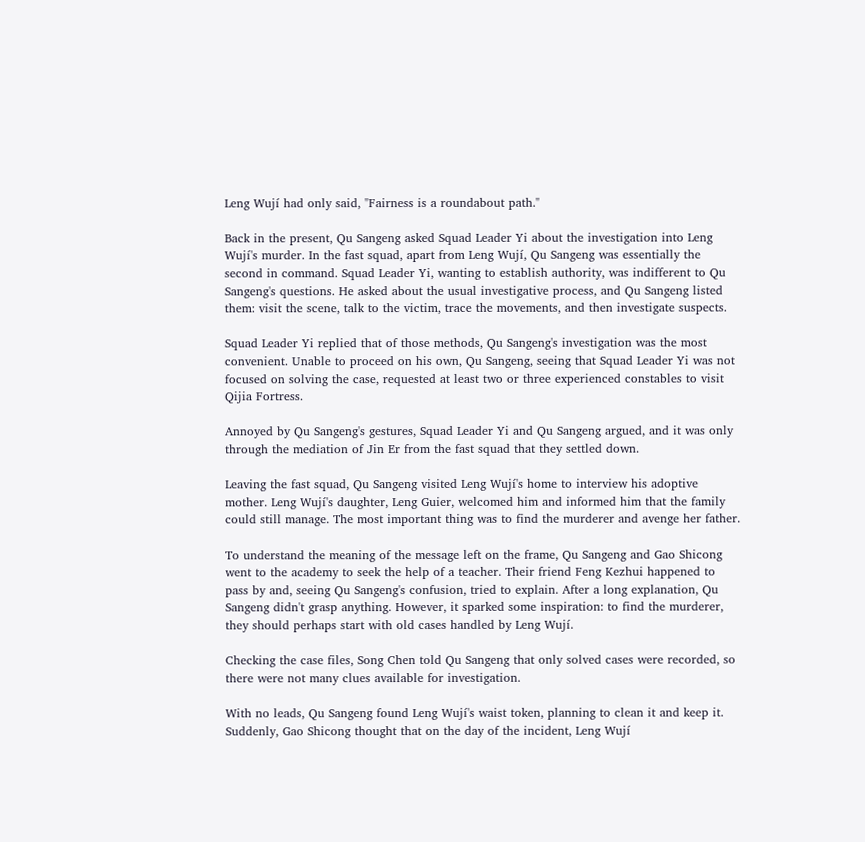Leng Wují had only said, "Fairness is a roundabout path."

Back in the present, Qu Sangeng asked Squad Leader Yi about the investigation into Leng Wují's murder. In the fast squad, apart from Leng Wují, Qu Sangeng was essentially the second in command. Squad Leader Yi, wanting to establish authority, was indifferent to Qu Sangeng's questions. He asked about the usual investigative process, and Qu Sangeng listed them: visit the scene, talk to the victim, trace the movements, and then investigate suspects.

Squad Leader Yi replied that of those methods, Qu Sangeng's investigation was the most convenient. Unable to proceed on his own, Qu Sangeng, seeing that Squad Leader Yi was not focused on solving the case, requested at least two or three experienced constables to visit Qijia Fortress.

Annoyed by Qu Sangeng's gestures, Squad Leader Yi and Qu Sangeng argued, and it was only through the mediation of Jin Er from the fast squad that they settled down.

Leaving the fast squad, Qu Sangeng visited Leng Wují's home to interview his adoptive mother. Leng Wují's daughter, Leng Guier, welcomed him and informed him that the family could still manage. The most important thing was to find the murderer and avenge her father.

To understand the meaning of the message left on the frame, Qu Sangeng and Gao Shicong went to the academy to seek the help of a teacher. Their friend Feng Kezhui happened to pass by and, seeing Qu Sangeng's confusion, tried to explain. After a long explanation, Qu Sangeng didn't grasp anything. However, it sparked some inspiration: to find the murderer, they should perhaps start with old cases handled by Leng Wují.

Checking the case files, Song Chen told Qu Sangeng that only solved cases were recorded, so there were not many clues available for investigation.

With no leads, Qu Sangeng found Leng Wují's waist token, planning to clean it and keep it. Suddenly, Gao Shicong thought that on the day of the incident, Leng Wují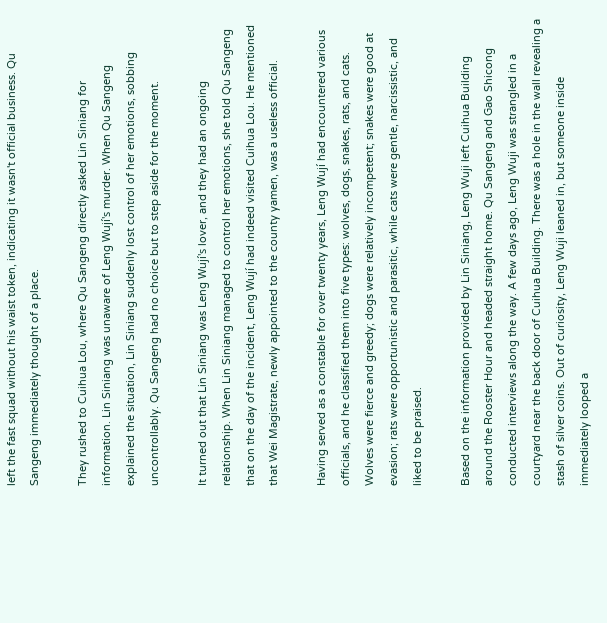left the fast squad without his waist token, indicating it wasn't official business. Qu Sangeng immediately thought of a place.

They rushed to Cuihua Lou, where Qu Sangeng directly asked Lin Siniang for information. Lin Siniang was unaware of Leng Wují's murder. When Qu Sangeng explained the situation, Lin Siniang suddenly lost control of her emotions, sobbing uncontrollably. Qu Sangeng had no choice but to step aside for the moment.

It turned out that Lin Siniang was Leng Wují's lover, and they had an ongoing relationship. When Lin Siniang managed to control her emotions, she told Qu Sangeng that on the day of the incident, Leng Wují had indeed visited Cuihua Lou. He mentioned that Wei Magistrate, newly appointed to the county yamen, was a useless official.

Having served as a constable for over twenty years, Leng Wují had encountered various officials, and he classified them into five types: wolves, dogs, snakes, rats, and cats. Wolves were fierce and greedy; dogs were relatively incompetent; snakes were good at evasion; rats were opportunistic and parasitic, while cats were gentle, narcissistic, and liked to be praised.

Based on the information provided by Lin Siniang, Leng Wuji left Cuihua Building around the Rooster Hour and headed straight home. Qu Sangeng and Gao Shicong conducted interviews along the way. A few days ago, Leng Wuji was strangled in a courtyard near the back door of Cuihua Building. There was a hole in the wall revealing a stash of silver coins. Out of curiosity, Leng Wuji leaned in, but someone inside immediately looped a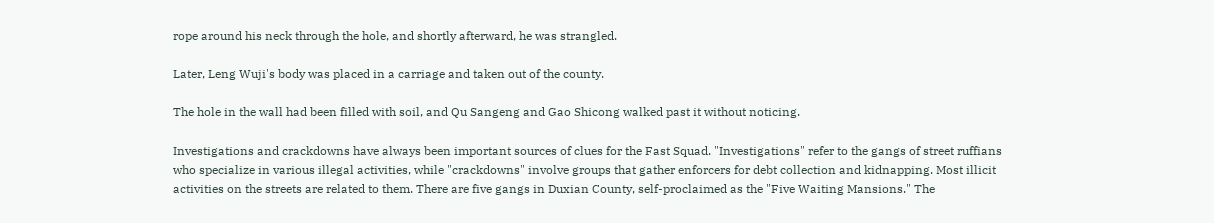rope around his neck through the hole, and shortly afterward, he was strangled.

Later, Leng Wuji's body was placed in a carriage and taken out of the county.

The hole in the wall had been filled with soil, and Qu Sangeng and Gao Shicong walked past it without noticing.

Investigations and crackdowns have always been important sources of clues for the Fast Squad. "Investigations" refer to the gangs of street ruffians who specialize in various illegal activities, while "crackdowns" involve groups that gather enforcers for debt collection and kidnapping. Most illicit activities on the streets are related to them. There are five gangs in Duxian County, self-proclaimed as the "Five Waiting Mansions." The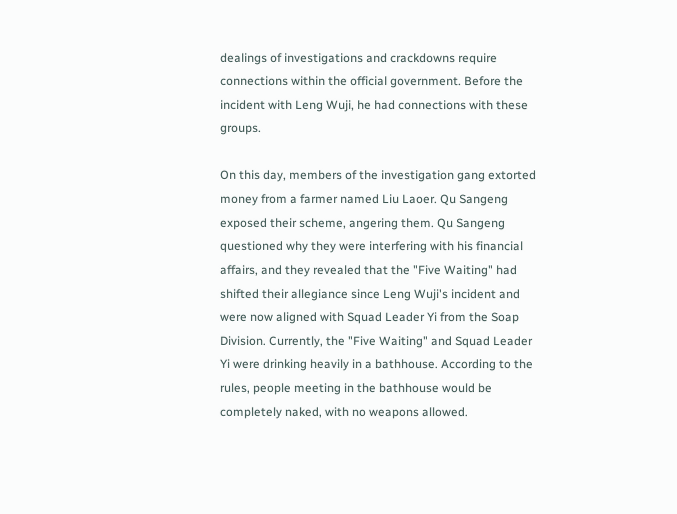dealings of investigations and crackdowns require connections within the official government. Before the incident with Leng Wuji, he had connections with these groups.

On this day, members of the investigation gang extorted money from a farmer named Liu Laoer. Qu Sangeng exposed their scheme, angering them. Qu Sangeng questioned why they were interfering with his financial affairs, and they revealed that the "Five Waiting" had shifted their allegiance since Leng Wuji's incident and were now aligned with Squad Leader Yi from the Soap Division. Currently, the "Five Waiting" and Squad Leader Yi were drinking heavily in a bathhouse. According to the rules, people meeting in the bathhouse would be completely naked, with no weapons allowed.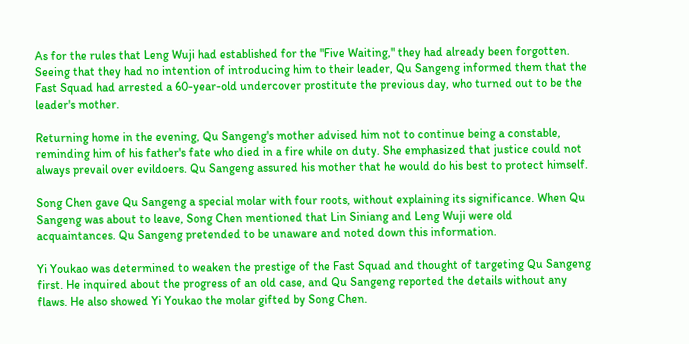As for the rules that Leng Wuji had established for the "Five Waiting," they had already been forgotten. Seeing that they had no intention of introducing him to their leader, Qu Sangeng informed them that the Fast Squad had arrested a 60-year-old undercover prostitute the previous day, who turned out to be the leader's mother.

Returning home in the evening, Qu Sangeng's mother advised him not to continue being a constable, reminding him of his father's fate who died in a fire while on duty. She emphasized that justice could not always prevail over evildoers. Qu Sangeng assured his mother that he would do his best to protect himself.

Song Chen gave Qu Sangeng a special molar with four roots, without explaining its significance. When Qu Sangeng was about to leave, Song Chen mentioned that Lin Siniang and Leng Wuji were old acquaintances. Qu Sangeng pretended to be unaware and noted down this information.

Yi Youkao was determined to weaken the prestige of the Fast Squad and thought of targeting Qu Sangeng first. He inquired about the progress of an old case, and Qu Sangeng reported the details without any flaws. He also showed Yi Youkao the molar gifted by Song Chen.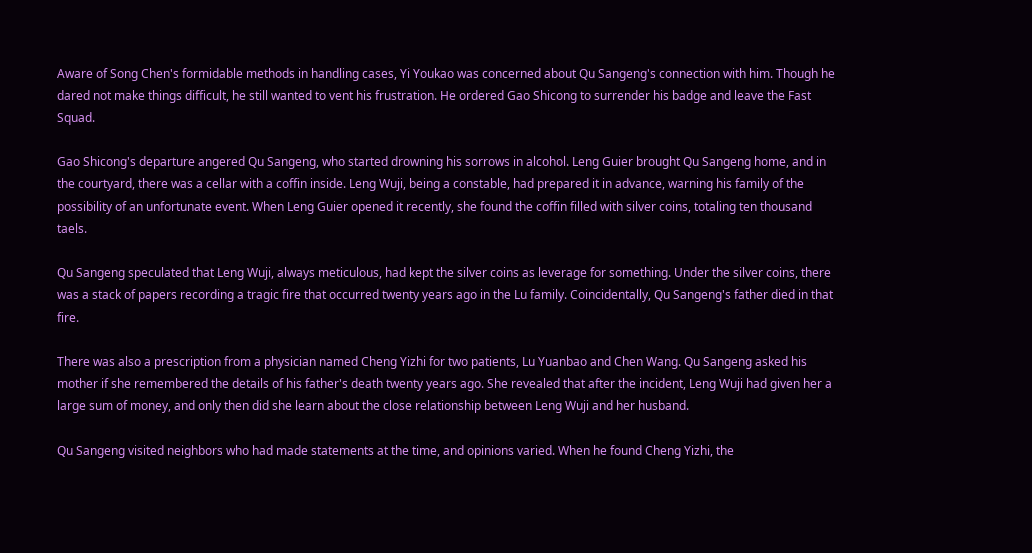Aware of Song Chen's formidable methods in handling cases, Yi Youkao was concerned about Qu Sangeng's connection with him. Though he dared not make things difficult, he still wanted to vent his frustration. He ordered Gao Shicong to surrender his badge and leave the Fast Squad.

Gao Shicong's departure angered Qu Sangeng, who started drowning his sorrows in alcohol. Leng Guier brought Qu Sangeng home, and in the courtyard, there was a cellar with a coffin inside. Leng Wuji, being a constable, had prepared it in advance, warning his family of the possibility of an unfortunate event. When Leng Guier opened it recently, she found the coffin filled with silver coins, totaling ten thousand taels.

Qu Sangeng speculated that Leng Wuji, always meticulous, had kept the silver coins as leverage for something. Under the silver coins, there was a stack of papers recording a tragic fire that occurred twenty years ago in the Lu family. Coincidentally, Qu Sangeng's father died in that fire.

There was also a prescription from a physician named Cheng Yizhi for two patients, Lu Yuanbao and Chen Wang. Qu Sangeng asked his mother if she remembered the details of his father's death twenty years ago. She revealed that after the incident, Leng Wuji had given her a large sum of money, and only then did she learn about the close relationship between Leng Wuji and her husband.

Qu Sangeng visited neighbors who had made statements at the time, and opinions varied. When he found Cheng Yizhi, the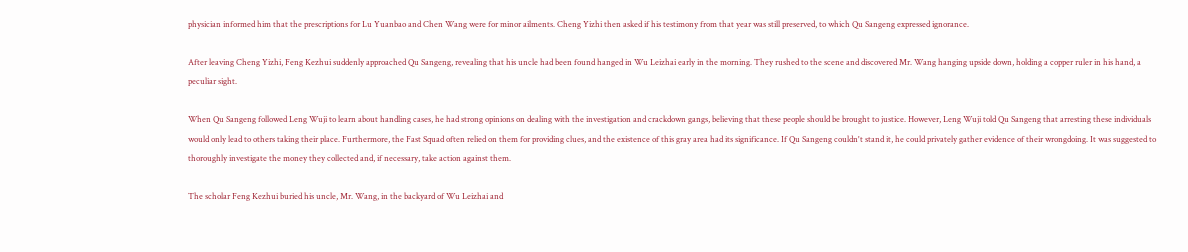physician informed him that the prescriptions for Lu Yuanbao and Chen Wang were for minor ailments. Cheng Yizhi then asked if his testimony from that year was still preserved, to which Qu Sangeng expressed ignorance.

After leaving Cheng Yizhi, Feng Kezhui suddenly approached Qu Sangeng, revealing that his uncle had been found hanged in Wu Leizhai early in the morning. They rushed to the scene and discovered Mr. Wang hanging upside down, holding a copper ruler in his hand, a peculiar sight.

When Qu Sangeng followed Leng Wuji to learn about handling cases, he had strong opinions on dealing with the investigation and crackdown gangs, believing that these people should be brought to justice. However, Leng Wuji told Qu Sangeng that arresting these individuals would only lead to others taking their place. Furthermore, the Fast Squad often relied on them for providing clues, and the existence of this gray area had its significance. If Qu Sangeng couldn't stand it, he could privately gather evidence of their wrongdoing. It was suggested to thoroughly investigate the money they collected and, if necessary, take action against them.

The scholar Feng Kezhui buried his uncle, Mr. Wang, in the backyard of Wu Leizhai and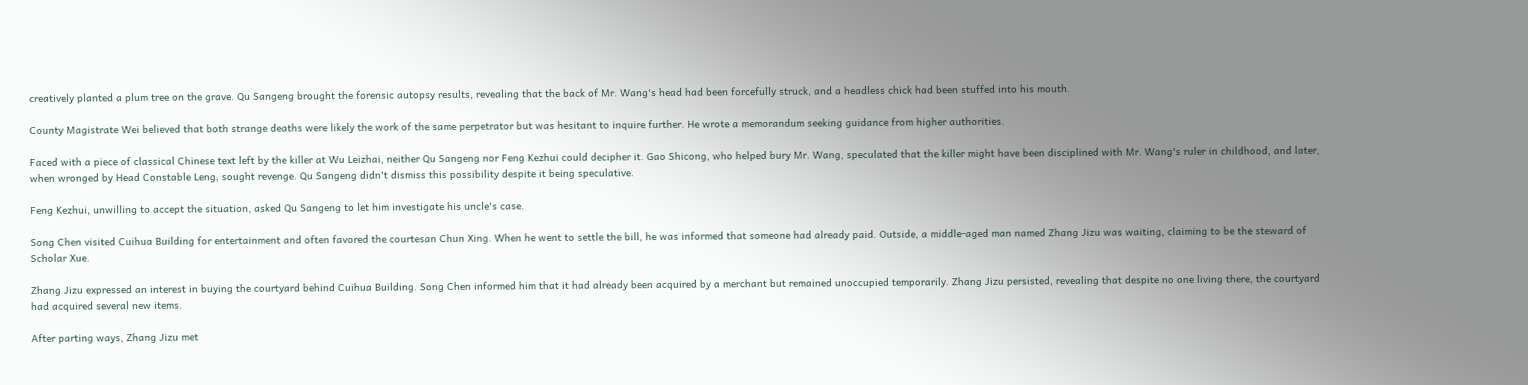creatively planted a plum tree on the grave. Qu Sangeng brought the forensic autopsy results, revealing that the back of Mr. Wang's head had been forcefully struck, and a headless chick had been stuffed into his mouth.

County Magistrate Wei believed that both strange deaths were likely the work of the same perpetrator but was hesitant to inquire further. He wrote a memorandum seeking guidance from higher authorities.

Faced with a piece of classical Chinese text left by the killer at Wu Leizhai, neither Qu Sangeng nor Feng Kezhui could decipher it. Gao Shicong, who helped bury Mr. Wang, speculated that the killer might have been disciplined with Mr. Wang's ruler in childhood, and later, when wronged by Head Constable Leng, sought revenge. Qu Sangeng didn't dismiss this possibility despite it being speculative.

Feng Kezhui, unwilling to accept the situation, asked Qu Sangeng to let him investigate his uncle's case.

Song Chen visited Cuihua Building for entertainment and often favored the courtesan Chun Xing. When he went to settle the bill, he was informed that someone had already paid. Outside, a middle-aged man named Zhang Jizu was waiting, claiming to be the steward of Scholar Xue.

Zhang Jizu expressed an interest in buying the courtyard behind Cuihua Building. Song Chen informed him that it had already been acquired by a merchant but remained unoccupied temporarily. Zhang Jizu persisted, revealing that despite no one living there, the courtyard had acquired several new items.

After parting ways, Zhang Jizu met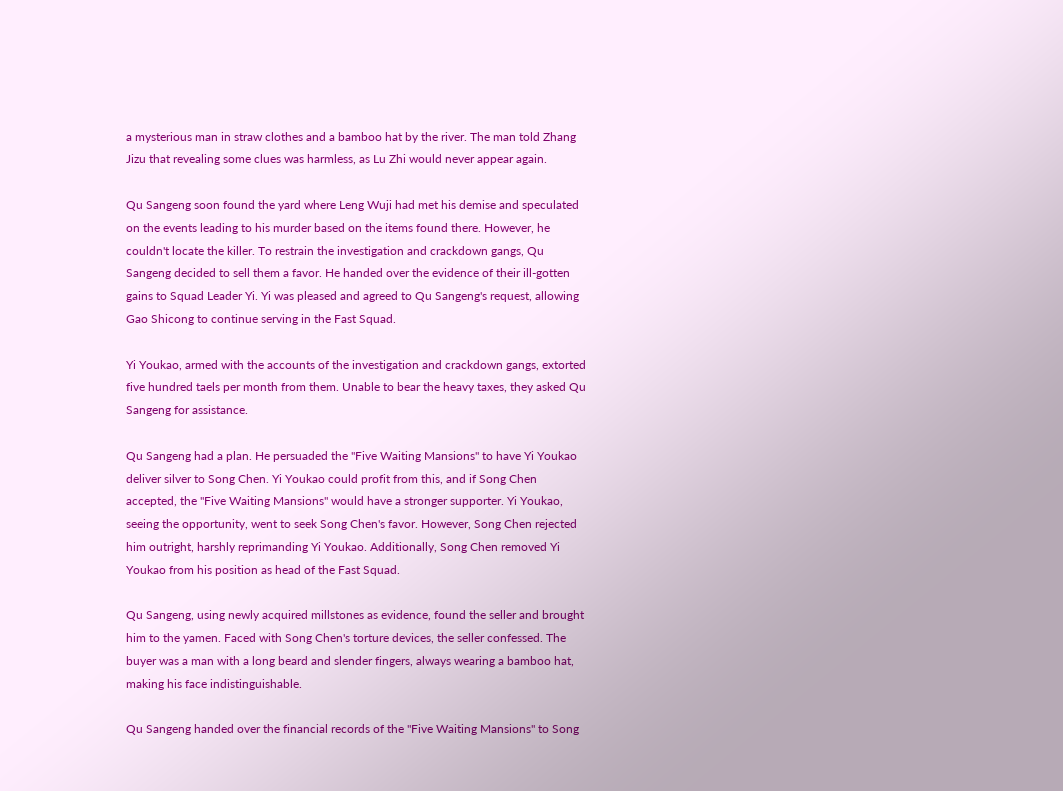a mysterious man in straw clothes and a bamboo hat by the river. The man told Zhang Jizu that revealing some clues was harmless, as Lu Zhi would never appear again.

Qu Sangeng soon found the yard where Leng Wuji had met his demise and speculated on the events leading to his murder based on the items found there. However, he couldn't locate the killer. To restrain the investigation and crackdown gangs, Qu Sangeng decided to sell them a favor. He handed over the evidence of their ill-gotten gains to Squad Leader Yi. Yi was pleased and agreed to Qu Sangeng's request, allowing Gao Shicong to continue serving in the Fast Squad.

Yi Youkao, armed with the accounts of the investigation and crackdown gangs, extorted five hundred taels per month from them. Unable to bear the heavy taxes, they asked Qu Sangeng for assistance.

Qu Sangeng had a plan. He persuaded the "Five Waiting Mansions" to have Yi Youkao deliver silver to Song Chen. Yi Youkao could profit from this, and if Song Chen accepted, the "Five Waiting Mansions" would have a stronger supporter. Yi Youkao, seeing the opportunity, went to seek Song Chen's favor. However, Song Chen rejected him outright, harshly reprimanding Yi Youkao. Additionally, Song Chen removed Yi Youkao from his position as head of the Fast Squad.

Qu Sangeng, using newly acquired millstones as evidence, found the seller and brought him to the yamen. Faced with Song Chen's torture devices, the seller confessed. The buyer was a man with a long beard and slender fingers, always wearing a bamboo hat, making his face indistinguishable.

Qu Sangeng handed over the financial records of the "Five Waiting Mansions" to Song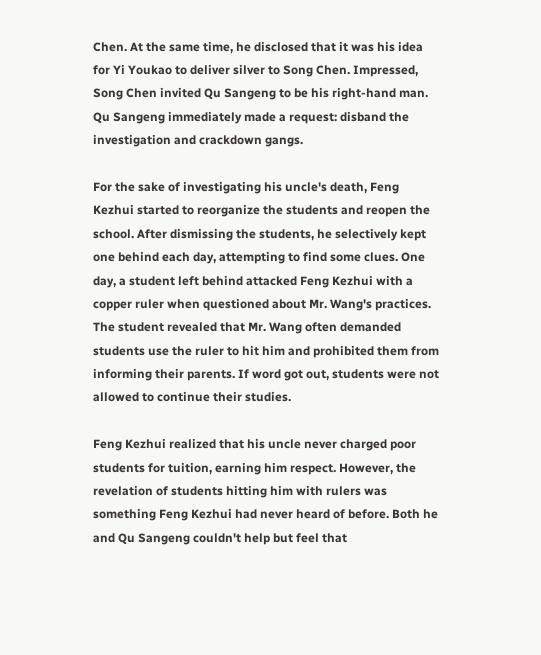Chen. At the same time, he disclosed that it was his idea for Yi Youkao to deliver silver to Song Chen. Impressed, Song Chen invited Qu Sangeng to be his right-hand man. Qu Sangeng immediately made a request: disband the investigation and crackdown gangs.

For the sake of investigating his uncle's death, Feng Kezhui started to reorganize the students and reopen the school. After dismissing the students, he selectively kept one behind each day, attempting to find some clues. One day, a student left behind attacked Feng Kezhui with a copper ruler when questioned about Mr. Wang's practices. The student revealed that Mr. Wang often demanded students use the ruler to hit him and prohibited them from informing their parents. If word got out, students were not allowed to continue their studies.

Feng Kezhui realized that his uncle never charged poor students for tuition, earning him respect. However, the revelation of students hitting him with rulers was something Feng Kezhui had never heard of before. Both he and Qu Sangeng couldn't help but feel that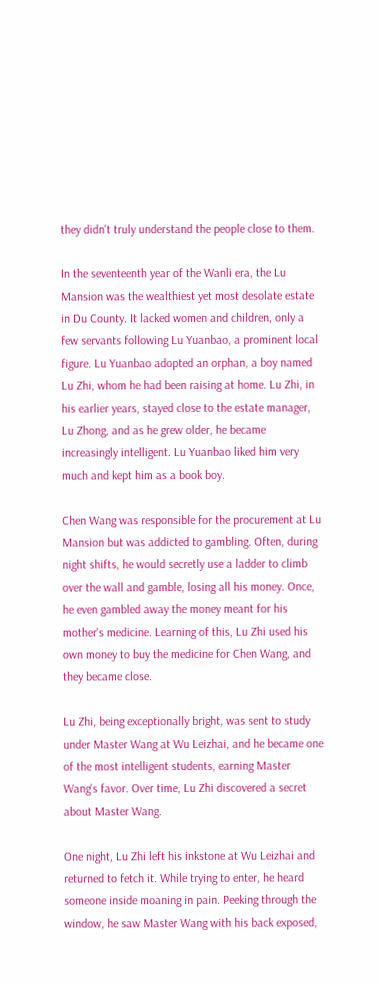they didn't truly understand the people close to them.

In the seventeenth year of the Wanli era, the Lu Mansion was the wealthiest yet most desolate estate in Du County. It lacked women and children, only a few servants following Lu Yuanbao, a prominent local figure. Lu Yuanbao adopted an orphan, a boy named Lu Zhi, whom he had been raising at home. Lu Zhi, in his earlier years, stayed close to the estate manager, Lu Zhong, and as he grew older, he became increasingly intelligent. Lu Yuanbao liked him very much and kept him as a book boy.

Chen Wang was responsible for the procurement at Lu Mansion but was addicted to gambling. Often, during night shifts, he would secretly use a ladder to climb over the wall and gamble, losing all his money. Once, he even gambled away the money meant for his mother's medicine. Learning of this, Lu Zhi used his own money to buy the medicine for Chen Wang, and they became close.

Lu Zhi, being exceptionally bright, was sent to study under Master Wang at Wu Leizhai, and he became one of the most intelligent students, earning Master Wang's favor. Over time, Lu Zhi discovered a secret about Master Wang.

One night, Lu Zhi left his inkstone at Wu Leizhai and returned to fetch it. While trying to enter, he heard someone inside moaning in pain. Peeking through the window, he saw Master Wang with his back exposed,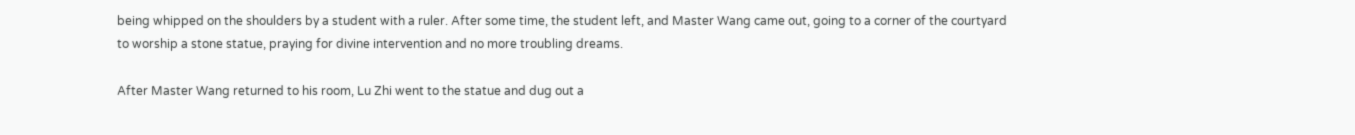being whipped on the shoulders by a student with a ruler. After some time, the student left, and Master Wang came out, going to a corner of the courtyard to worship a stone statue, praying for divine intervention and no more troubling dreams.

After Master Wang returned to his room, Lu Zhi went to the statue and dug out a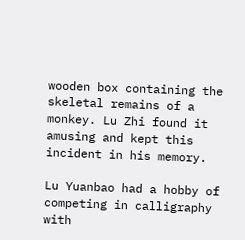wooden box containing the skeletal remains of a monkey. Lu Zhi found it amusing and kept this incident in his memory.

Lu Yuanbao had a hobby of competing in calligraphy with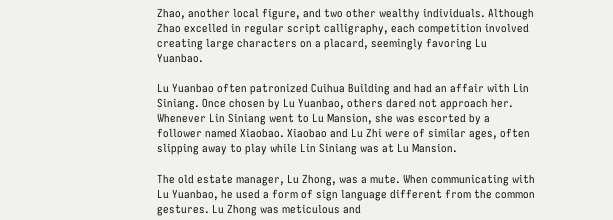Zhao, another local figure, and two other wealthy individuals. Although Zhao excelled in regular script calligraphy, each competition involved creating large characters on a placard, seemingly favoring Lu Yuanbao.

Lu Yuanbao often patronized Cuihua Building and had an affair with Lin Siniang. Once chosen by Lu Yuanbao, others dared not approach her. Whenever Lin Siniang went to Lu Mansion, she was escorted by a follower named Xiaobao. Xiaobao and Lu Zhi were of similar ages, often slipping away to play while Lin Siniang was at Lu Mansion.

The old estate manager, Lu Zhong, was a mute. When communicating with Lu Yuanbao, he used a form of sign language different from the common gestures. Lu Zhong was meticulous and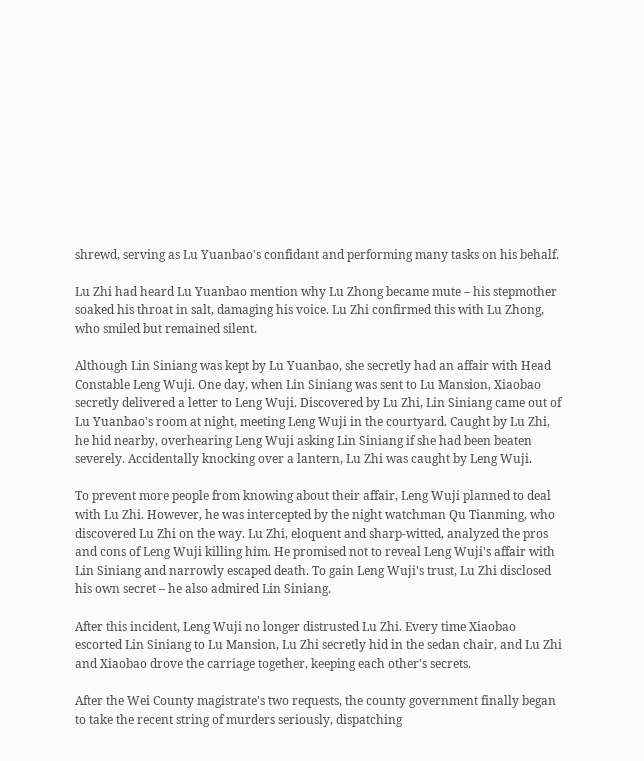shrewd, serving as Lu Yuanbao's confidant and performing many tasks on his behalf.

Lu Zhi had heard Lu Yuanbao mention why Lu Zhong became mute – his stepmother soaked his throat in salt, damaging his voice. Lu Zhi confirmed this with Lu Zhong, who smiled but remained silent.

Although Lin Siniang was kept by Lu Yuanbao, she secretly had an affair with Head Constable Leng Wuji. One day, when Lin Siniang was sent to Lu Mansion, Xiaobao secretly delivered a letter to Leng Wuji. Discovered by Lu Zhi, Lin Siniang came out of Lu Yuanbao's room at night, meeting Leng Wuji in the courtyard. Caught by Lu Zhi, he hid nearby, overhearing Leng Wuji asking Lin Siniang if she had been beaten severely. Accidentally knocking over a lantern, Lu Zhi was caught by Leng Wuji.

To prevent more people from knowing about their affair, Leng Wuji planned to deal with Lu Zhi. However, he was intercepted by the night watchman Qu Tianming, who discovered Lu Zhi on the way. Lu Zhi, eloquent and sharp-witted, analyzed the pros and cons of Leng Wuji killing him. He promised not to reveal Leng Wuji's affair with Lin Siniang and narrowly escaped death. To gain Leng Wuji's trust, Lu Zhi disclosed his own secret – he also admired Lin Siniang.

After this incident, Leng Wuji no longer distrusted Lu Zhi. Every time Xiaobao escorted Lin Siniang to Lu Mansion, Lu Zhi secretly hid in the sedan chair, and Lu Zhi and Xiaobao drove the carriage together, keeping each other's secrets.

After the Wei County magistrate's two requests, the county government finally began to take the recent string of murders seriously, dispatching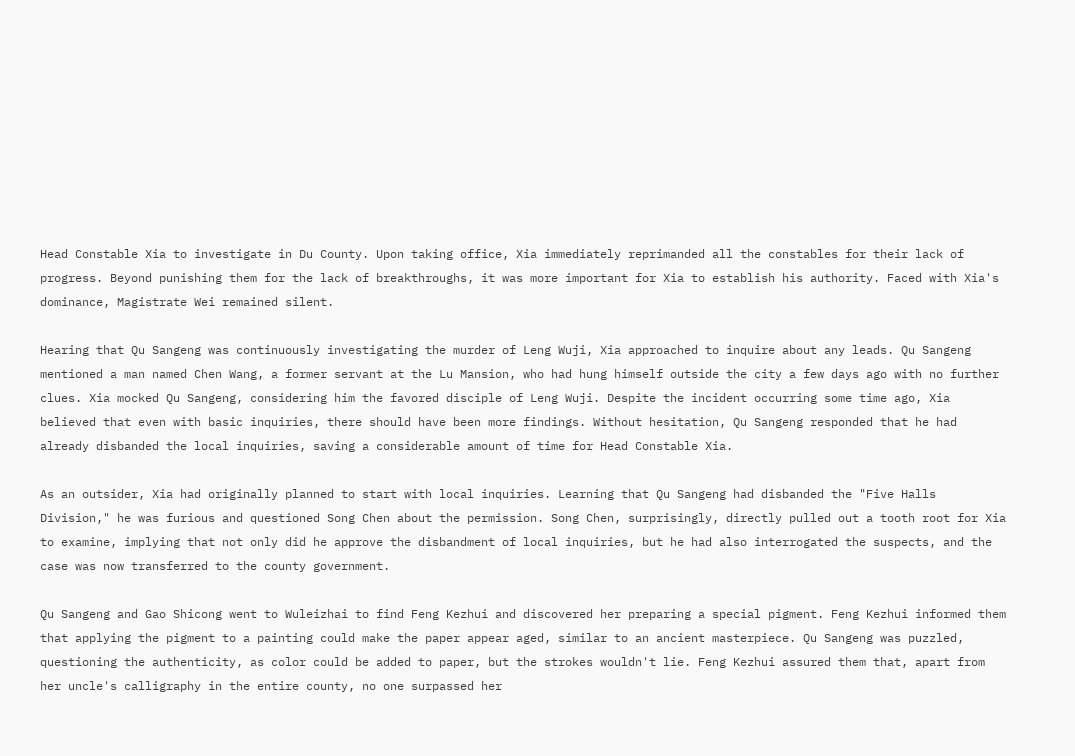Head Constable Xia to investigate in Du County. Upon taking office, Xia immediately reprimanded all the constables for their lack of progress. Beyond punishing them for the lack of breakthroughs, it was more important for Xia to establish his authority. Faced with Xia's dominance, Magistrate Wei remained silent.

Hearing that Qu Sangeng was continuously investigating the murder of Leng Wuji, Xia approached to inquire about any leads. Qu Sangeng mentioned a man named Chen Wang, a former servant at the Lu Mansion, who had hung himself outside the city a few days ago with no further clues. Xia mocked Qu Sangeng, considering him the favored disciple of Leng Wuji. Despite the incident occurring some time ago, Xia believed that even with basic inquiries, there should have been more findings. Without hesitation, Qu Sangeng responded that he had already disbanded the local inquiries, saving a considerable amount of time for Head Constable Xia.

As an outsider, Xia had originally planned to start with local inquiries. Learning that Qu Sangeng had disbanded the "Five Halls Division," he was furious and questioned Song Chen about the permission. Song Chen, surprisingly, directly pulled out a tooth root for Xia to examine, implying that not only did he approve the disbandment of local inquiries, but he had also interrogated the suspects, and the case was now transferred to the county government.

Qu Sangeng and Gao Shicong went to Wuleizhai to find Feng Kezhui and discovered her preparing a special pigment. Feng Kezhui informed them that applying the pigment to a painting could make the paper appear aged, similar to an ancient masterpiece. Qu Sangeng was puzzled, questioning the authenticity, as color could be added to paper, but the strokes wouldn't lie. Feng Kezhui assured them that, apart from her uncle's calligraphy in the entire county, no one surpassed her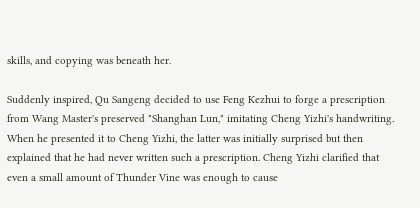skills, and copying was beneath her.

Suddenly inspired, Qu Sangeng decided to use Feng Kezhui to forge a prescription from Wang Master's preserved "Shanghan Lun," imitating Cheng Yizhi's handwriting. When he presented it to Cheng Yizhi, the latter was initially surprised but then explained that he had never written such a prescription. Cheng Yizhi clarified that even a small amount of Thunder Vine was enough to cause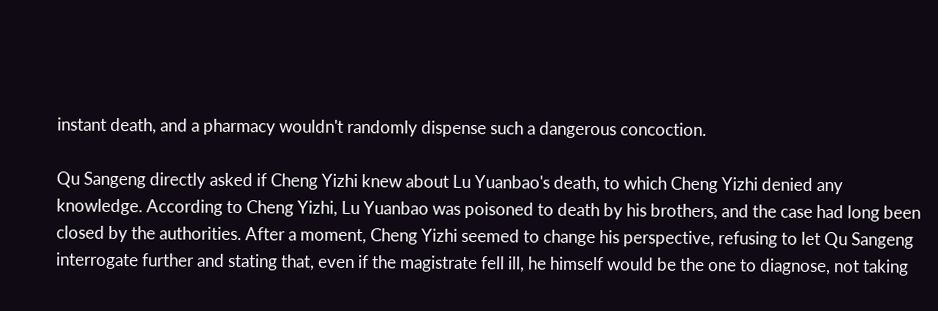instant death, and a pharmacy wouldn't randomly dispense such a dangerous concoction.

Qu Sangeng directly asked if Cheng Yizhi knew about Lu Yuanbao's death, to which Cheng Yizhi denied any knowledge. According to Cheng Yizhi, Lu Yuanbao was poisoned to death by his brothers, and the case had long been closed by the authorities. After a moment, Cheng Yizhi seemed to change his perspective, refusing to let Qu Sangeng interrogate further and stating that, even if the magistrate fell ill, he himself would be the one to diagnose, not taking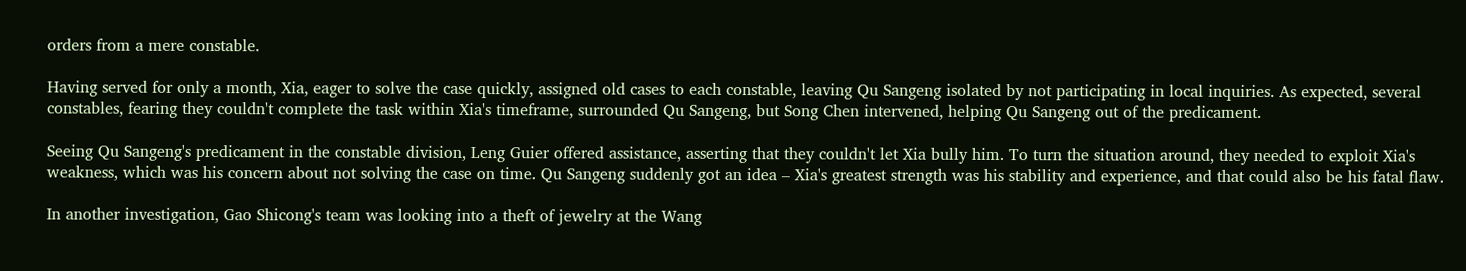orders from a mere constable.

Having served for only a month, Xia, eager to solve the case quickly, assigned old cases to each constable, leaving Qu Sangeng isolated by not participating in local inquiries. As expected, several constables, fearing they couldn't complete the task within Xia's timeframe, surrounded Qu Sangeng, but Song Chen intervened, helping Qu Sangeng out of the predicament.

Seeing Qu Sangeng's predicament in the constable division, Leng Guier offered assistance, asserting that they couldn't let Xia bully him. To turn the situation around, they needed to exploit Xia's weakness, which was his concern about not solving the case on time. Qu Sangeng suddenly got an idea – Xia's greatest strength was his stability and experience, and that could also be his fatal flaw.

In another investigation, Gao Shicong's team was looking into a theft of jewelry at the Wang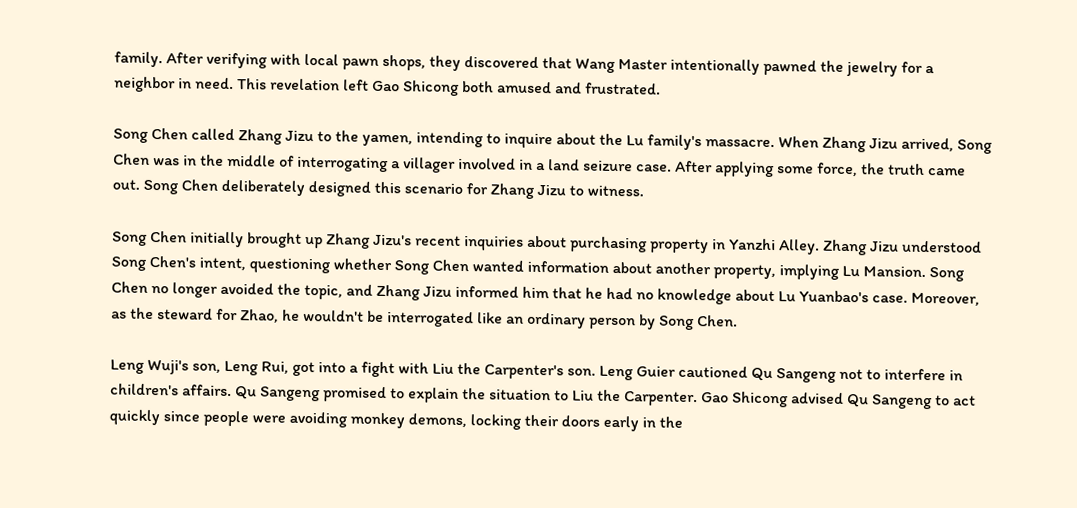family. After verifying with local pawn shops, they discovered that Wang Master intentionally pawned the jewelry for a neighbor in need. This revelation left Gao Shicong both amused and frustrated.

Song Chen called Zhang Jizu to the yamen, intending to inquire about the Lu family's massacre. When Zhang Jizu arrived, Song Chen was in the middle of interrogating a villager involved in a land seizure case. After applying some force, the truth came out. Song Chen deliberately designed this scenario for Zhang Jizu to witness.

Song Chen initially brought up Zhang Jizu's recent inquiries about purchasing property in Yanzhi Alley. Zhang Jizu understood Song Chen's intent, questioning whether Song Chen wanted information about another property, implying Lu Mansion. Song Chen no longer avoided the topic, and Zhang Jizu informed him that he had no knowledge about Lu Yuanbao's case. Moreover, as the steward for Zhao, he wouldn't be interrogated like an ordinary person by Song Chen.

Leng Wuji's son, Leng Rui, got into a fight with Liu the Carpenter's son. Leng Guier cautioned Qu Sangeng not to interfere in children's affairs. Qu Sangeng promised to explain the situation to Liu the Carpenter. Gao Shicong advised Qu Sangeng to act quickly since people were avoiding monkey demons, locking their doors early in the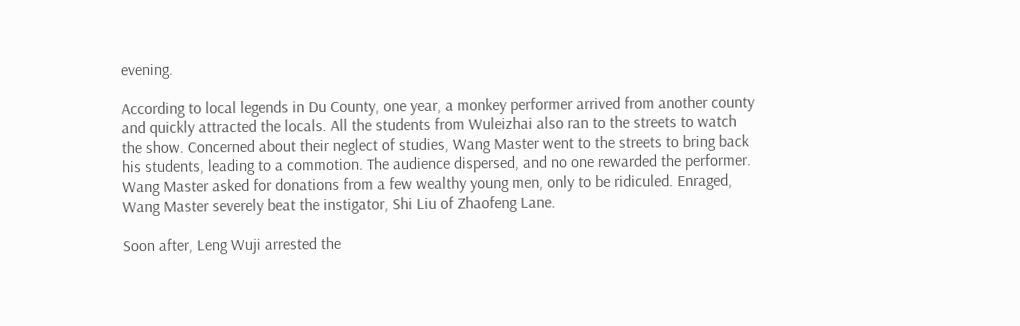evening.

According to local legends in Du County, one year, a monkey performer arrived from another county and quickly attracted the locals. All the students from Wuleizhai also ran to the streets to watch the show. Concerned about their neglect of studies, Wang Master went to the streets to bring back his students, leading to a commotion. The audience dispersed, and no one rewarded the performer. Wang Master asked for donations from a few wealthy young men, only to be ridiculed. Enraged, Wang Master severely beat the instigator, Shi Liu of Zhaofeng Lane.

Soon after, Leng Wuji arrested the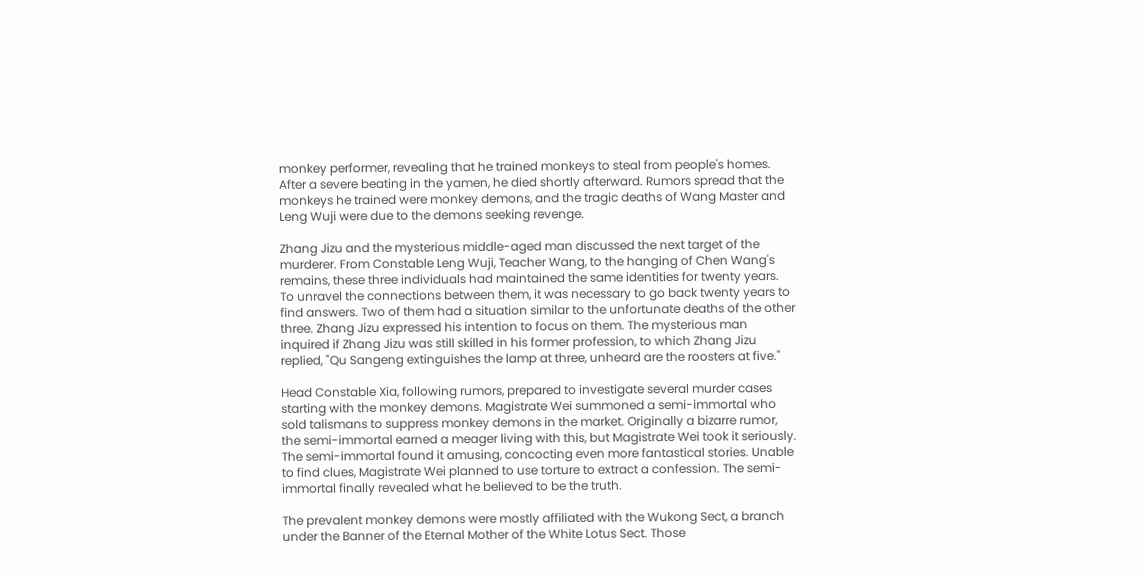monkey performer, revealing that he trained monkeys to steal from people's homes. After a severe beating in the yamen, he died shortly afterward. Rumors spread that the monkeys he trained were monkey demons, and the tragic deaths of Wang Master and Leng Wuji were due to the demons seeking revenge.

Zhang Jizu and the mysterious middle-aged man discussed the next target of the murderer. From Constable Leng Wuji, Teacher Wang, to the hanging of Chen Wang's remains, these three individuals had maintained the same identities for twenty years. To unravel the connections between them, it was necessary to go back twenty years to find answers. Two of them had a situation similar to the unfortunate deaths of the other three. Zhang Jizu expressed his intention to focus on them. The mysterious man inquired if Zhang Jizu was still skilled in his former profession, to which Zhang Jizu replied, "Qu Sangeng extinguishes the lamp at three, unheard are the roosters at five."

Head Constable Xia, following rumors, prepared to investigate several murder cases starting with the monkey demons. Magistrate Wei summoned a semi-immortal who sold talismans to suppress monkey demons in the market. Originally a bizarre rumor, the semi-immortal earned a meager living with this, but Magistrate Wei took it seriously. The semi-immortal found it amusing, concocting even more fantastical stories. Unable to find clues, Magistrate Wei planned to use torture to extract a confession. The semi-immortal finally revealed what he believed to be the truth.

The prevalent monkey demons were mostly affiliated with the Wukong Sect, a branch under the Banner of the Eternal Mother of the White Lotus Sect. Those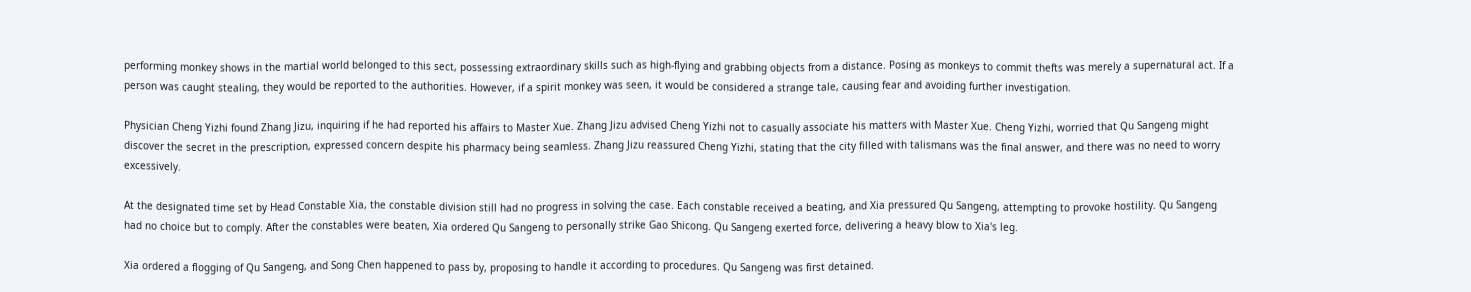performing monkey shows in the martial world belonged to this sect, possessing extraordinary skills such as high-flying and grabbing objects from a distance. Posing as monkeys to commit thefts was merely a supernatural act. If a person was caught stealing, they would be reported to the authorities. However, if a spirit monkey was seen, it would be considered a strange tale, causing fear and avoiding further investigation.

Physician Cheng Yizhi found Zhang Jizu, inquiring if he had reported his affairs to Master Xue. Zhang Jizu advised Cheng Yizhi not to casually associate his matters with Master Xue. Cheng Yizhi, worried that Qu Sangeng might discover the secret in the prescription, expressed concern despite his pharmacy being seamless. Zhang Jizu reassured Cheng Yizhi, stating that the city filled with talismans was the final answer, and there was no need to worry excessively.

At the designated time set by Head Constable Xia, the constable division still had no progress in solving the case. Each constable received a beating, and Xia pressured Qu Sangeng, attempting to provoke hostility. Qu Sangeng had no choice but to comply. After the constables were beaten, Xia ordered Qu Sangeng to personally strike Gao Shicong. Qu Sangeng exerted force, delivering a heavy blow to Xia's leg.

Xia ordered a flogging of Qu Sangeng, and Song Chen happened to pass by, proposing to handle it according to procedures. Qu Sangeng was first detained.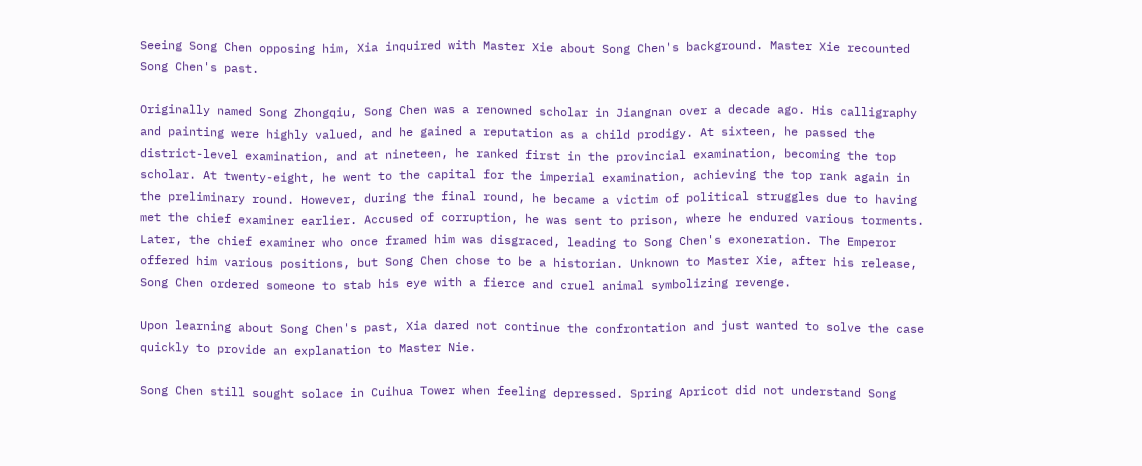Seeing Song Chen opposing him, Xia inquired with Master Xie about Song Chen's background. Master Xie recounted Song Chen's past.

Originally named Song Zhongqiu, Song Chen was a renowned scholar in Jiangnan over a decade ago. His calligraphy and painting were highly valued, and he gained a reputation as a child prodigy. At sixteen, he passed the district-level examination, and at nineteen, he ranked first in the provincial examination, becoming the top scholar. At twenty-eight, he went to the capital for the imperial examination, achieving the top rank again in the preliminary round. However, during the final round, he became a victim of political struggles due to having met the chief examiner earlier. Accused of corruption, he was sent to prison, where he endured various torments. Later, the chief examiner who once framed him was disgraced, leading to Song Chen's exoneration. The Emperor offered him various positions, but Song Chen chose to be a historian. Unknown to Master Xie, after his release, Song Chen ordered someone to stab his eye with a fierce and cruel animal symbolizing revenge.

Upon learning about Song Chen's past, Xia dared not continue the confrontation and just wanted to solve the case quickly to provide an explanation to Master Nie.

Song Chen still sought solace in Cuihua Tower when feeling depressed. Spring Apricot did not understand Song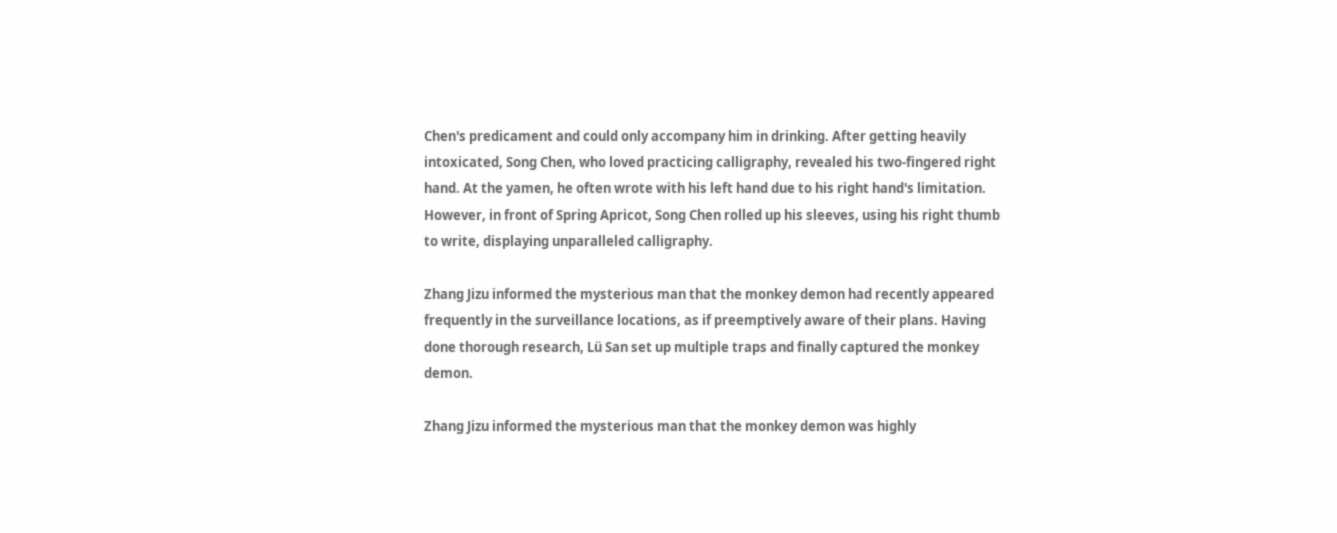Chen's predicament and could only accompany him in drinking. After getting heavily intoxicated, Song Chen, who loved practicing calligraphy, revealed his two-fingered right hand. At the yamen, he often wrote with his left hand due to his right hand's limitation. However, in front of Spring Apricot, Song Chen rolled up his sleeves, using his right thumb to write, displaying unparalleled calligraphy.

Zhang Jizu informed the mysterious man that the monkey demon had recently appeared frequently in the surveillance locations, as if preemptively aware of their plans. Having done thorough research, Lü San set up multiple traps and finally captured the monkey demon.

Zhang Jizu informed the mysterious man that the monkey demon was highly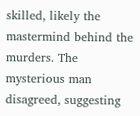skilled, likely the mastermind behind the murders. The mysterious man disagreed, suggesting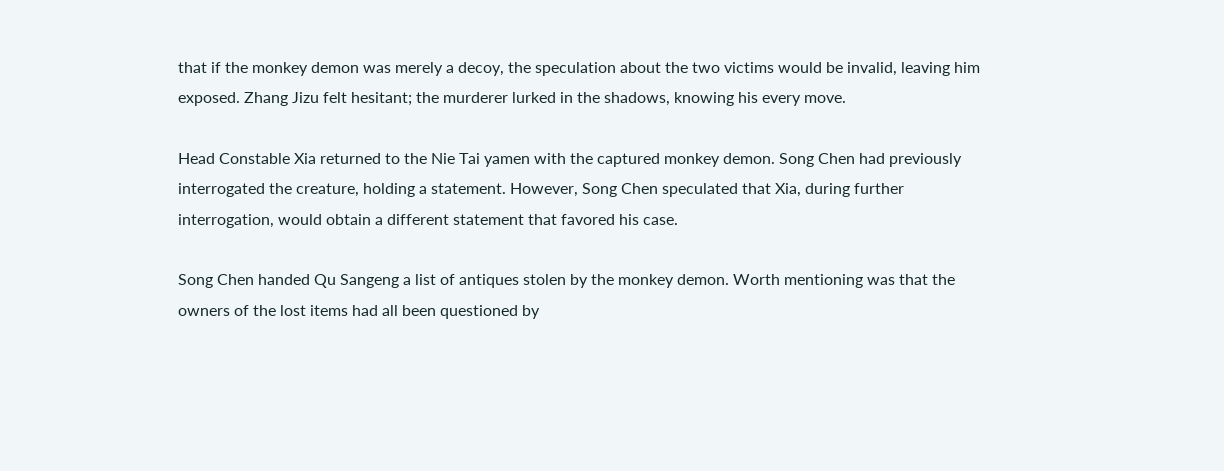that if the monkey demon was merely a decoy, the speculation about the two victims would be invalid, leaving him exposed. Zhang Jizu felt hesitant; the murderer lurked in the shadows, knowing his every move.

Head Constable Xia returned to the Nie Tai yamen with the captured monkey demon. Song Chen had previously interrogated the creature, holding a statement. However, Song Chen speculated that Xia, during further interrogation, would obtain a different statement that favored his case.

Song Chen handed Qu Sangeng a list of antiques stolen by the monkey demon. Worth mentioning was that the owners of the lost items had all been questioned by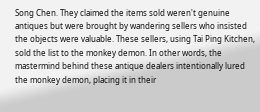Song Chen. They claimed the items sold weren't genuine antiques but were brought by wandering sellers who insisted the objects were valuable. These sellers, using Tai Ping Kitchen, sold the list to the monkey demon. In other words, the mastermind behind these antique dealers intentionally lured the monkey demon, placing it in their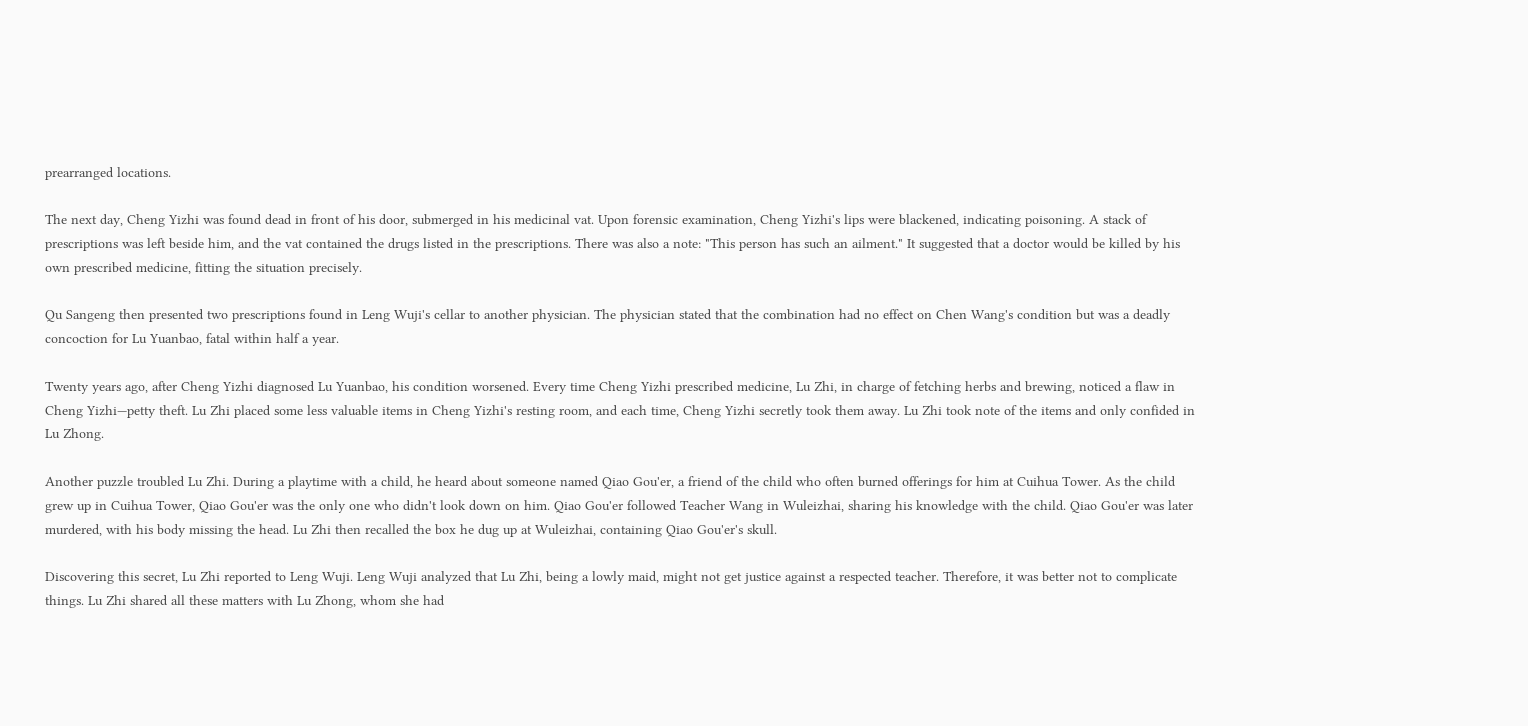prearranged locations.

The next day, Cheng Yizhi was found dead in front of his door, submerged in his medicinal vat. Upon forensic examination, Cheng Yizhi's lips were blackened, indicating poisoning. A stack of prescriptions was left beside him, and the vat contained the drugs listed in the prescriptions. There was also a note: "This person has such an ailment." It suggested that a doctor would be killed by his own prescribed medicine, fitting the situation precisely.

Qu Sangeng then presented two prescriptions found in Leng Wuji's cellar to another physician. The physician stated that the combination had no effect on Chen Wang's condition but was a deadly concoction for Lu Yuanbao, fatal within half a year.

Twenty years ago, after Cheng Yizhi diagnosed Lu Yuanbao, his condition worsened. Every time Cheng Yizhi prescribed medicine, Lu Zhi, in charge of fetching herbs and brewing, noticed a flaw in Cheng Yizhi—petty theft. Lu Zhi placed some less valuable items in Cheng Yizhi's resting room, and each time, Cheng Yizhi secretly took them away. Lu Zhi took note of the items and only confided in Lu Zhong.

Another puzzle troubled Lu Zhi. During a playtime with a child, he heard about someone named Qiao Gou'er, a friend of the child who often burned offerings for him at Cuihua Tower. As the child grew up in Cuihua Tower, Qiao Gou'er was the only one who didn't look down on him. Qiao Gou'er followed Teacher Wang in Wuleizhai, sharing his knowledge with the child. Qiao Gou'er was later murdered, with his body missing the head. Lu Zhi then recalled the box he dug up at Wuleizhai, containing Qiao Gou'er's skull.

Discovering this secret, Lu Zhi reported to Leng Wuji. Leng Wuji analyzed that Lu Zhi, being a lowly maid, might not get justice against a respected teacher. Therefore, it was better not to complicate things. Lu Zhi shared all these matters with Lu Zhong, whom she had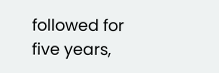followed for five years,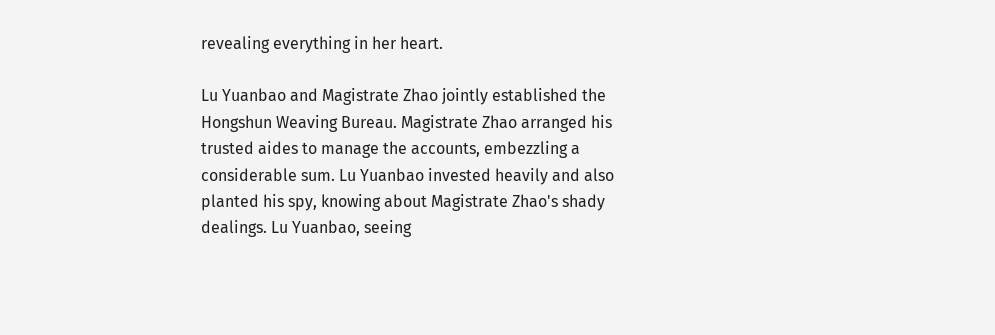revealing everything in her heart.

Lu Yuanbao and Magistrate Zhao jointly established the Hongshun Weaving Bureau. Magistrate Zhao arranged his trusted aides to manage the accounts, embezzling a considerable sum. Lu Yuanbao invested heavily and also planted his spy, knowing about Magistrate Zhao's shady dealings. Lu Yuanbao, seeing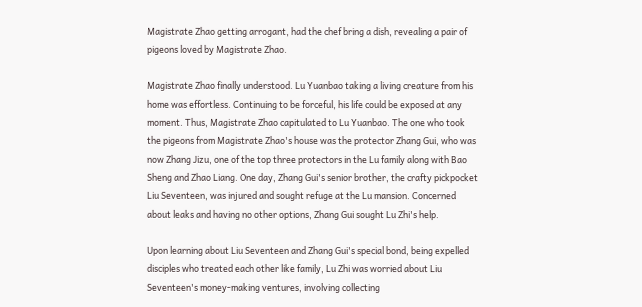Magistrate Zhao getting arrogant, had the chef bring a dish, revealing a pair of pigeons loved by Magistrate Zhao.

Magistrate Zhao finally understood. Lu Yuanbao taking a living creature from his home was effortless. Continuing to be forceful, his life could be exposed at any moment. Thus, Magistrate Zhao capitulated to Lu Yuanbao. The one who took the pigeons from Magistrate Zhao's house was the protector Zhang Gui, who was now Zhang Jizu, one of the top three protectors in the Lu family along with Bao Sheng and Zhao Liang. One day, Zhang Gui's senior brother, the crafty pickpocket Liu Seventeen, was injured and sought refuge at the Lu mansion. Concerned about leaks and having no other options, Zhang Gui sought Lu Zhi's help.

Upon learning about Liu Seventeen and Zhang Gui's special bond, being expelled disciples who treated each other like family, Lu Zhi was worried about Liu Seventeen's money-making ventures, involving collecting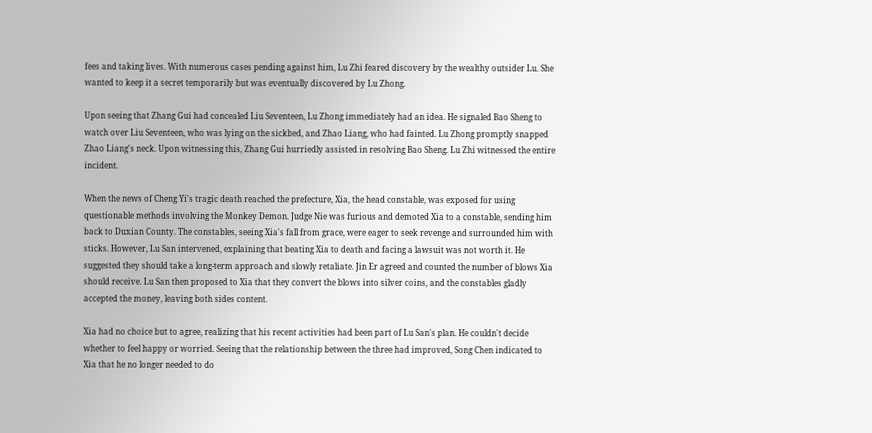fees and taking lives. With numerous cases pending against him, Lu Zhi feared discovery by the wealthy outsider Lu. She wanted to keep it a secret temporarily but was eventually discovered by Lu Zhong.

Upon seeing that Zhang Gui had concealed Liu Seventeen, Lu Zhong immediately had an idea. He signaled Bao Sheng to watch over Liu Seventeen, who was lying on the sickbed, and Zhao Liang, who had fainted. Lu Zhong promptly snapped Zhao Liang's neck. Upon witnessing this, Zhang Gui hurriedly assisted in resolving Bao Sheng. Lu Zhi witnessed the entire incident.

When the news of Cheng Yi's tragic death reached the prefecture, Xia, the head constable, was exposed for using questionable methods involving the Monkey Demon. Judge Nie was furious and demoted Xia to a constable, sending him back to Duxian County. The constables, seeing Xia's fall from grace, were eager to seek revenge and surrounded him with sticks. However, Lu San intervened, explaining that beating Xia to death and facing a lawsuit was not worth it. He suggested they should take a long-term approach and slowly retaliate. Jin Er agreed and counted the number of blows Xia should receive. Lu San then proposed to Xia that they convert the blows into silver coins, and the constables gladly accepted the money, leaving both sides content.

Xia had no choice but to agree, realizing that his recent activities had been part of Lu San's plan. He couldn't decide whether to feel happy or worried. Seeing that the relationship between the three had improved, Song Chen indicated to Xia that he no longer needed to do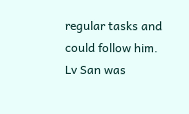regular tasks and could follow him. Lv San was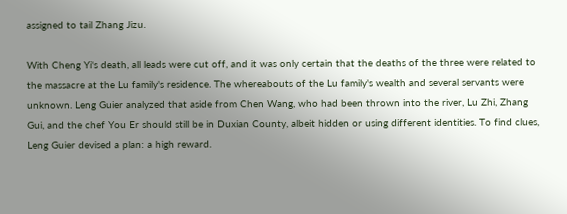assigned to tail Zhang Jizu.

With Cheng Yi's death, all leads were cut off, and it was only certain that the deaths of the three were related to the massacre at the Lu family's residence. The whereabouts of the Lu family's wealth and several servants were unknown. Leng Guier analyzed that aside from Chen Wang, who had been thrown into the river, Lu Zhi, Zhang Gui, and the chef You Er should still be in Duxian County, albeit hidden or using different identities. To find clues, Leng Guier devised a plan: a high reward.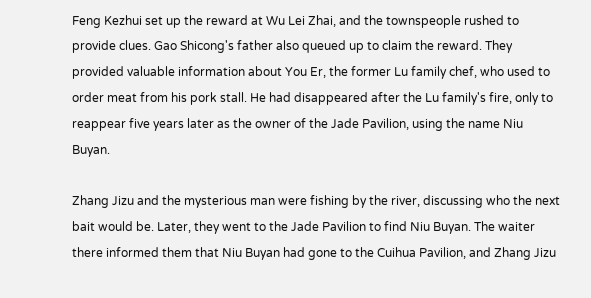Feng Kezhui set up the reward at Wu Lei Zhai, and the townspeople rushed to provide clues. Gao Shicong's father also queued up to claim the reward. They provided valuable information about You Er, the former Lu family chef, who used to order meat from his pork stall. He had disappeared after the Lu family's fire, only to reappear five years later as the owner of the Jade Pavilion, using the name Niu Buyan.

Zhang Jizu and the mysterious man were fishing by the river, discussing who the next bait would be. Later, they went to the Jade Pavilion to find Niu Buyan. The waiter there informed them that Niu Buyan had gone to the Cuihua Pavilion, and Zhang Jizu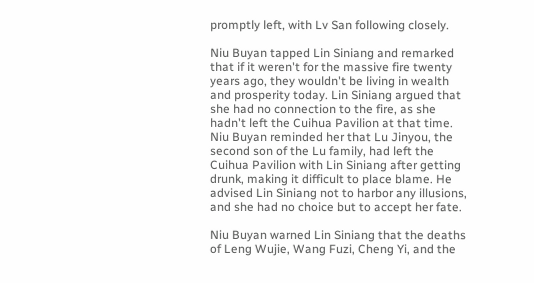promptly left, with Lv San following closely.

Niu Buyan tapped Lin Siniang and remarked that if it weren't for the massive fire twenty years ago, they wouldn't be living in wealth and prosperity today. Lin Siniang argued that she had no connection to the fire, as she hadn't left the Cuihua Pavilion at that time. Niu Buyan reminded her that Lu Jinyou, the second son of the Lu family, had left the Cuihua Pavilion with Lin Siniang after getting drunk, making it difficult to place blame. He advised Lin Siniang not to harbor any illusions, and she had no choice but to accept her fate.

Niu Buyan warned Lin Siniang that the deaths of Leng Wujie, Wang Fuzi, Cheng Yi, and the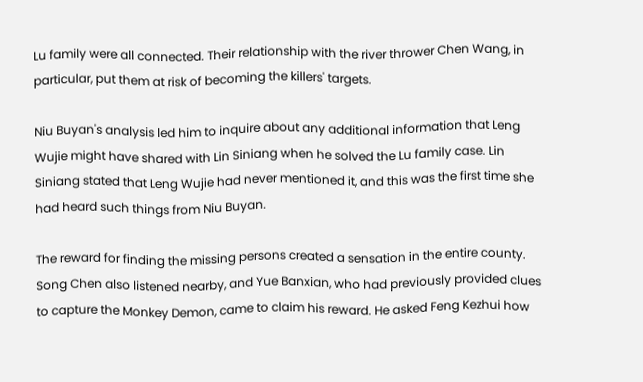Lu family were all connected. Their relationship with the river thrower Chen Wang, in particular, put them at risk of becoming the killers' targets.

Niu Buyan's analysis led him to inquire about any additional information that Leng Wujie might have shared with Lin Siniang when he solved the Lu family case. Lin Siniang stated that Leng Wujie had never mentioned it, and this was the first time she had heard such things from Niu Buyan.

The reward for finding the missing persons created a sensation in the entire county. Song Chen also listened nearby, and Yue Banxian, who had previously provided clues to capture the Monkey Demon, came to claim his reward. He asked Feng Kezhui how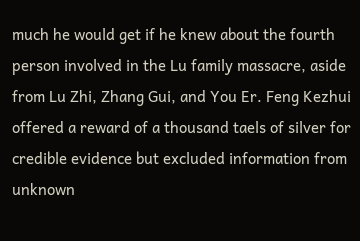much he would get if he knew about the fourth person involved in the Lu family massacre, aside from Lu Zhi, Zhang Gui, and You Er. Feng Kezhui offered a reward of a thousand taels of silver for credible evidence but excluded information from unknown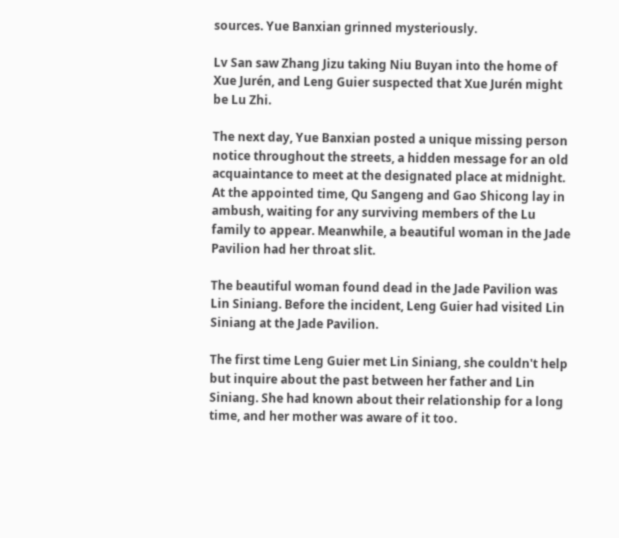sources. Yue Banxian grinned mysteriously.

Lv San saw Zhang Jizu taking Niu Buyan into the home of Xue Jurén, and Leng Guier suspected that Xue Jurén might be Lu Zhi.

The next day, Yue Banxian posted a unique missing person notice throughout the streets, a hidden message for an old acquaintance to meet at the designated place at midnight. At the appointed time, Qu Sangeng and Gao Shicong lay in ambush, waiting for any surviving members of the Lu family to appear. Meanwhile, a beautiful woman in the Jade Pavilion had her throat slit.

The beautiful woman found dead in the Jade Pavilion was Lin Siniang. Before the incident, Leng Guier had visited Lin Siniang at the Jade Pavilion.

The first time Leng Guier met Lin Siniang, she couldn't help but inquire about the past between her father and Lin Siniang. She had known about their relationship for a long time, and her mother was aware of it too.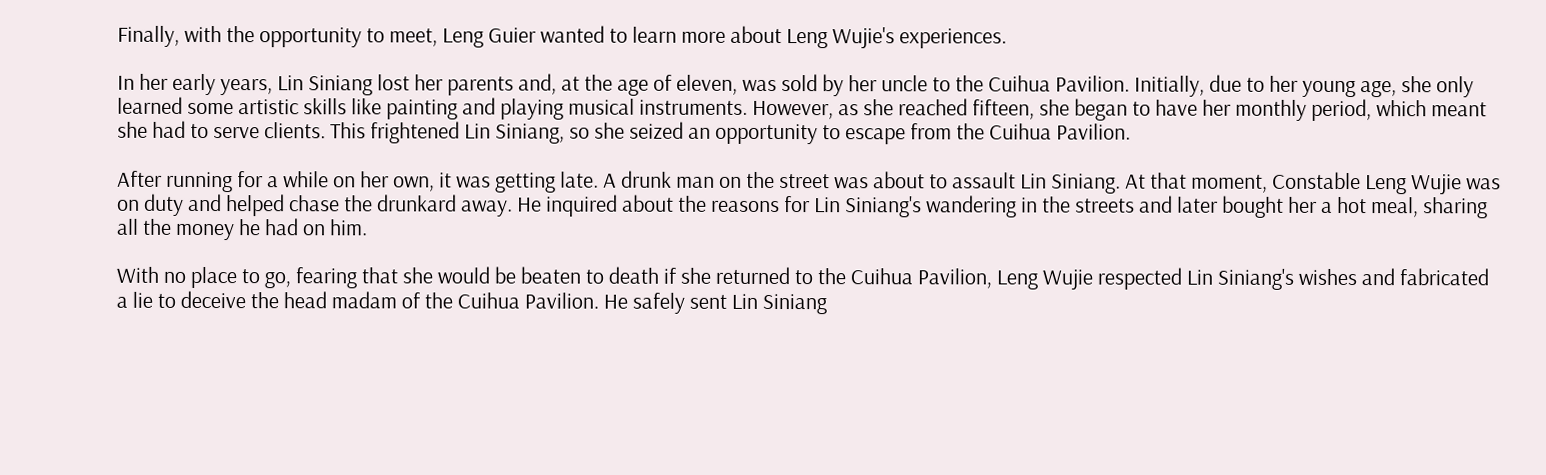Finally, with the opportunity to meet, Leng Guier wanted to learn more about Leng Wujie's experiences.

In her early years, Lin Siniang lost her parents and, at the age of eleven, was sold by her uncle to the Cuihua Pavilion. Initially, due to her young age, she only learned some artistic skills like painting and playing musical instruments. However, as she reached fifteen, she began to have her monthly period, which meant she had to serve clients. This frightened Lin Siniang, so she seized an opportunity to escape from the Cuihua Pavilion.

After running for a while on her own, it was getting late. A drunk man on the street was about to assault Lin Siniang. At that moment, Constable Leng Wujie was on duty and helped chase the drunkard away. He inquired about the reasons for Lin Siniang's wandering in the streets and later bought her a hot meal, sharing all the money he had on him.

With no place to go, fearing that she would be beaten to death if she returned to the Cuihua Pavilion, Leng Wujie respected Lin Siniang's wishes and fabricated a lie to deceive the head madam of the Cuihua Pavilion. He safely sent Lin Siniang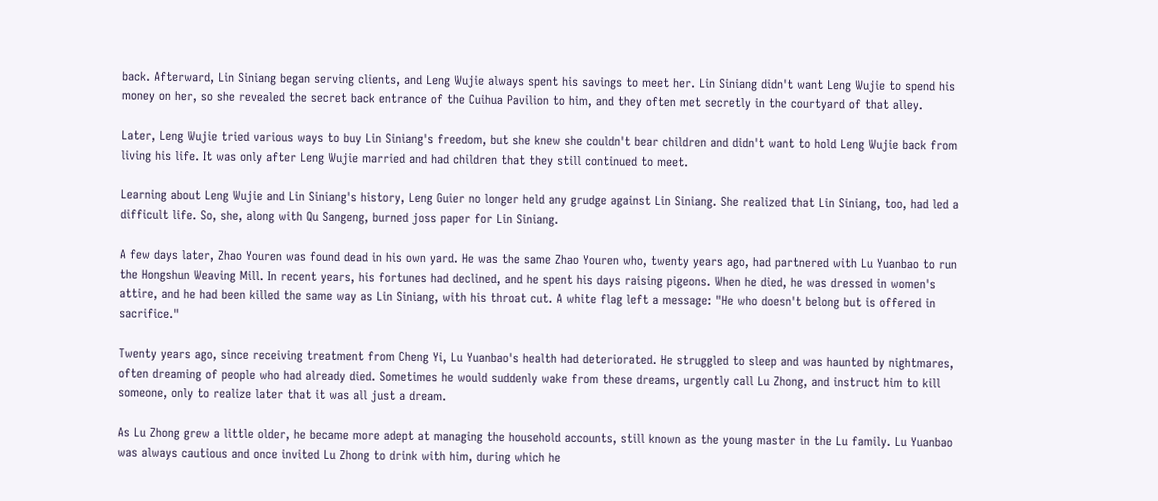back. Afterward, Lin Siniang began serving clients, and Leng Wujie always spent his savings to meet her. Lin Siniang didn't want Leng Wujie to spend his money on her, so she revealed the secret back entrance of the Cuihua Pavilion to him, and they often met secretly in the courtyard of that alley.

Later, Leng Wujie tried various ways to buy Lin Siniang's freedom, but she knew she couldn't bear children and didn't want to hold Leng Wujie back from living his life. It was only after Leng Wujie married and had children that they still continued to meet.

Learning about Leng Wujie and Lin Siniang's history, Leng Guier no longer held any grudge against Lin Siniang. She realized that Lin Siniang, too, had led a difficult life. So, she, along with Qu Sangeng, burned joss paper for Lin Siniang.

A few days later, Zhao Youren was found dead in his own yard. He was the same Zhao Youren who, twenty years ago, had partnered with Lu Yuanbao to run the Hongshun Weaving Mill. In recent years, his fortunes had declined, and he spent his days raising pigeons. When he died, he was dressed in women's attire, and he had been killed the same way as Lin Siniang, with his throat cut. A white flag left a message: "He who doesn't belong but is offered in sacrifice."

Twenty years ago, since receiving treatment from Cheng Yi, Lu Yuanbao's health had deteriorated. He struggled to sleep and was haunted by nightmares, often dreaming of people who had already died. Sometimes he would suddenly wake from these dreams, urgently call Lu Zhong, and instruct him to kill someone, only to realize later that it was all just a dream.

As Lu Zhong grew a little older, he became more adept at managing the household accounts, still known as the young master in the Lu family. Lu Yuanbao was always cautious and once invited Lu Zhong to drink with him, during which he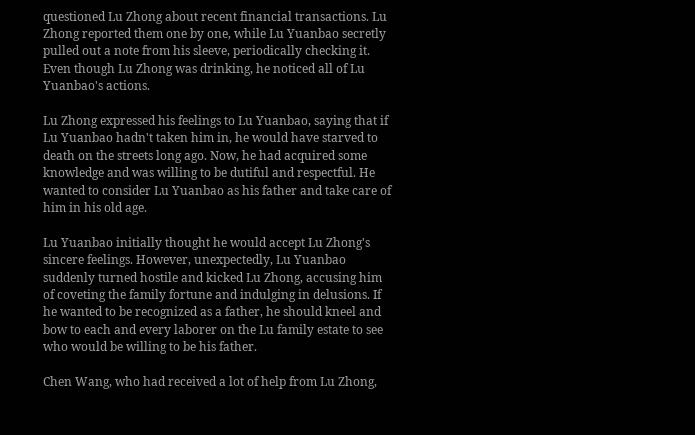questioned Lu Zhong about recent financial transactions. Lu Zhong reported them one by one, while Lu Yuanbao secretly pulled out a note from his sleeve, periodically checking it. Even though Lu Zhong was drinking, he noticed all of Lu Yuanbao's actions.

Lu Zhong expressed his feelings to Lu Yuanbao, saying that if Lu Yuanbao hadn't taken him in, he would have starved to death on the streets long ago. Now, he had acquired some knowledge and was willing to be dutiful and respectful. He wanted to consider Lu Yuanbao as his father and take care of him in his old age.

Lu Yuanbao initially thought he would accept Lu Zhong's sincere feelings. However, unexpectedly, Lu Yuanbao suddenly turned hostile and kicked Lu Zhong, accusing him of coveting the family fortune and indulging in delusions. If he wanted to be recognized as a father, he should kneel and bow to each and every laborer on the Lu family estate to see who would be willing to be his father.

Chen Wang, who had received a lot of help from Lu Zhong,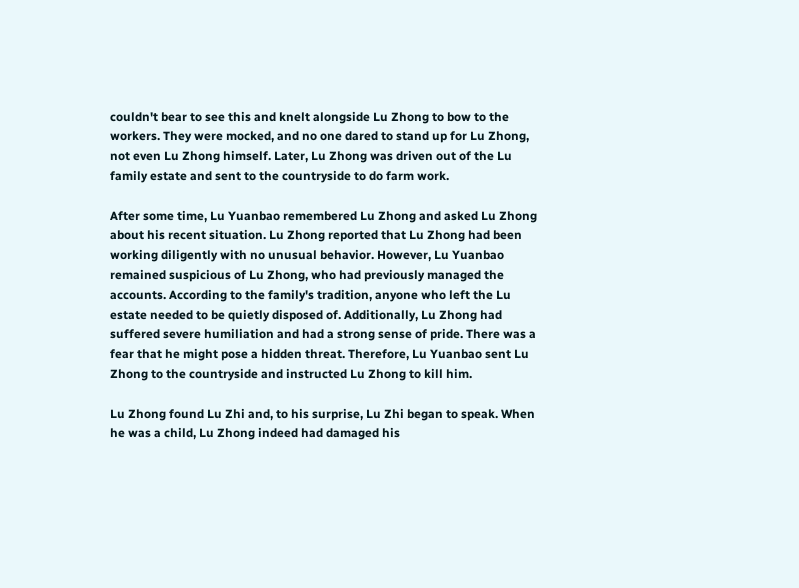couldn't bear to see this and knelt alongside Lu Zhong to bow to the workers. They were mocked, and no one dared to stand up for Lu Zhong, not even Lu Zhong himself. Later, Lu Zhong was driven out of the Lu family estate and sent to the countryside to do farm work.

After some time, Lu Yuanbao remembered Lu Zhong and asked Lu Zhong about his recent situation. Lu Zhong reported that Lu Zhong had been working diligently with no unusual behavior. However, Lu Yuanbao remained suspicious of Lu Zhong, who had previously managed the accounts. According to the family's tradition, anyone who left the Lu estate needed to be quietly disposed of. Additionally, Lu Zhong had suffered severe humiliation and had a strong sense of pride. There was a fear that he might pose a hidden threat. Therefore, Lu Yuanbao sent Lu Zhong to the countryside and instructed Lu Zhong to kill him.

Lu Zhong found Lu Zhi and, to his surprise, Lu Zhi began to speak. When he was a child, Lu Zhong indeed had damaged his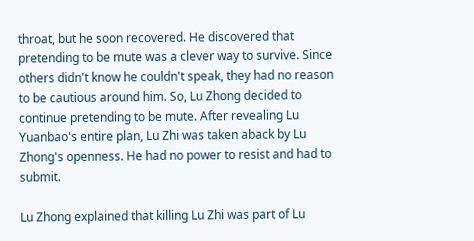throat, but he soon recovered. He discovered that pretending to be mute was a clever way to survive. Since others didn't know he couldn't speak, they had no reason to be cautious around him. So, Lu Zhong decided to continue pretending to be mute. After revealing Lu Yuanbao's entire plan, Lu Zhi was taken aback by Lu Zhong's openness. He had no power to resist and had to submit.

Lu Zhong explained that killing Lu Zhi was part of Lu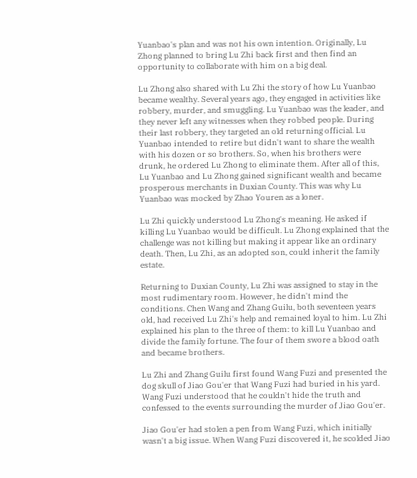Yuanbao's plan and was not his own intention. Originally, Lu Zhong planned to bring Lu Zhi back first and then find an opportunity to collaborate with him on a big deal.

Lu Zhong also shared with Lu Zhi the story of how Lu Yuanbao became wealthy. Several years ago, they engaged in activities like robbery, murder, and smuggling. Lu Yuanbao was the leader, and they never left any witnesses when they robbed people. During their last robbery, they targeted an old returning official. Lu Yuanbao intended to retire but didn't want to share the wealth with his dozen or so brothers. So, when his brothers were drunk, he ordered Lu Zhong to eliminate them. After all of this, Lu Yuanbao and Lu Zhong gained significant wealth and became prosperous merchants in Duxian County. This was why Lu Yuanbao was mocked by Zhao Youren as a loner.

Lu Zhi quickly understood Lu Zhong's meaning. He asked if killing Lu Yuanbao would be difficult. Lu Zhong explained that the challenge was not killing but making it appear like an ordinary death. Then, Lu Zhi, as an adopted son, could inherit the family estate.

Returning to Duxian County, Lu Zhi was assigned to stay in the most rudimentary room. However, he didn't mind the conditions. Chen Wang and Zhang Guilu, both seventeen years old, had received Lu Zhi's help and remained loyal to him. Lu Zhi explained his plan to the three of them: to kill Lu Yuanbao and divide the family fortune. The four of them swore a blood oath and became brothers.

Lu Zhi and Zhang Guilu first found Wang Fuzi and presented the dog skull of Jiao Gou'er that Wang Fuzi had buried in his yard. Wang Fuzi understood that he couldn't hide the truth and confessed to the events surrounding the murder of Jiao Gou'er.

Jiao Gou'er had stolen a pen from Wang Fuzi, which initially wasn't a big issue. When Wang Fuzi discovered it, he scolded Jiao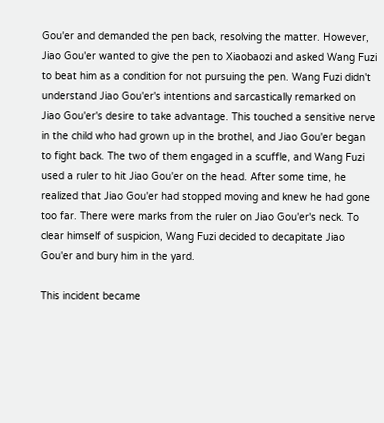Gou'er and demanded the pen back, resolving the matter. However, Jiao Gou'er wanted to give the pen to Xiaobaozi and asked Wang Fuzi to beat him as a condition for not pursuing the pen. Wang Fuzi didn't understand Jiao Gou'er's intentions and sarcastically remarked on Jiao Gou'er's desire to take advantage. This touched a sensitive nerve in the child who had grown up in the brothel, and Jiao Gou'er began to fight back. The two of them engaged in a scuffle, and Wang Fuzi used a ruler to hit Jiao Gou'er on the head. After some time, he realized that Jiao Gou'er had stopped moving and knew he had gone too far. There were marks from the ruler on Jiao Gou'er's neck. To clear himself of suspicion, Wang Fuzi decided to decapitate Jiao Gou'er and bury him in the yard.

This incident became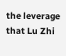the leverage that Lu Zhi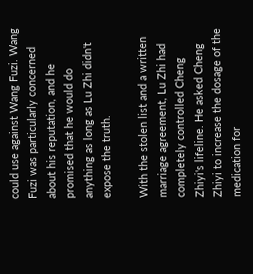could use against Wang Fuzi. Wang Fuzi was particularly concerned about his reputation, and he promised that he would do anything as long as Lu Zhi didn't expose the truth.

With the stolen list and a written marriage agreement, Lu Zhi had completely controlled Cheng Zhiyi's lifeline. He asked Cheng Zhiyi to increase the dosage of the medication for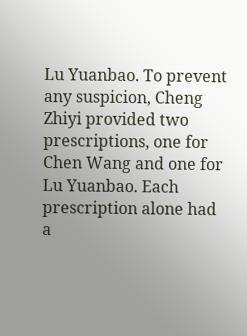Lu Yuanbao. To prevent any suspicion, Cheng Zhiyi provided two prescriptions, one for Chen Wang and one for Lu Yuanbao. Each prescription alone had a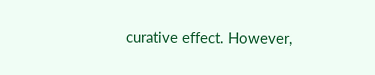curative effect. However,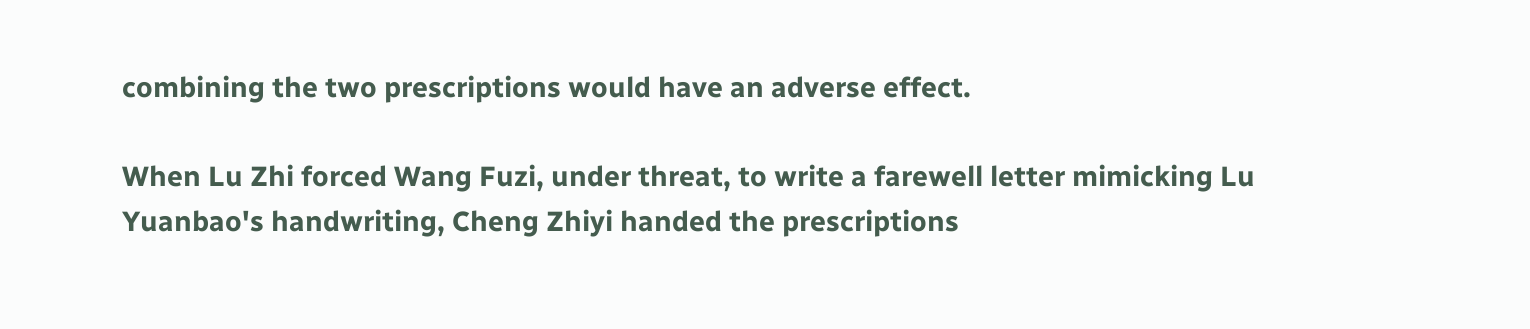combining the two prescriptions would have an adverse effect.

When Lu Zhi forced Wang Fuzi, under threat, to write a farewell letter mimicking Lu Yuanbao's handwriting, Cheng Zhiyi handed the prescriptions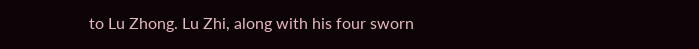to Lu Zhong. Lu Zhi, along with his four sworn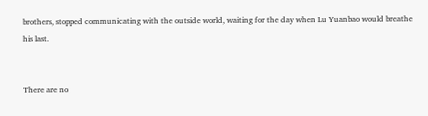brothers, stopped communicating with the outside world, waiting for the day when Lu Yuanbao would breathe his last.


There are no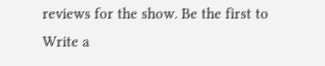reviews for the show. Be the first to Write a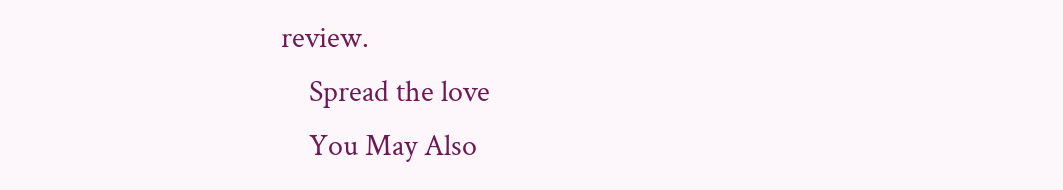review.
    Spread the love
    You May Also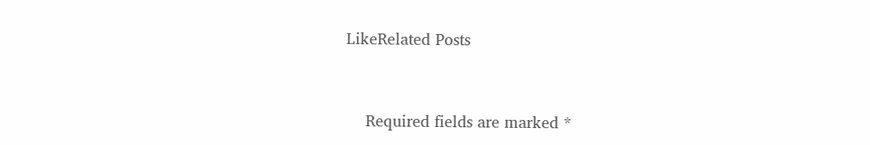LikeRelated Posts


    Required fields are marked *